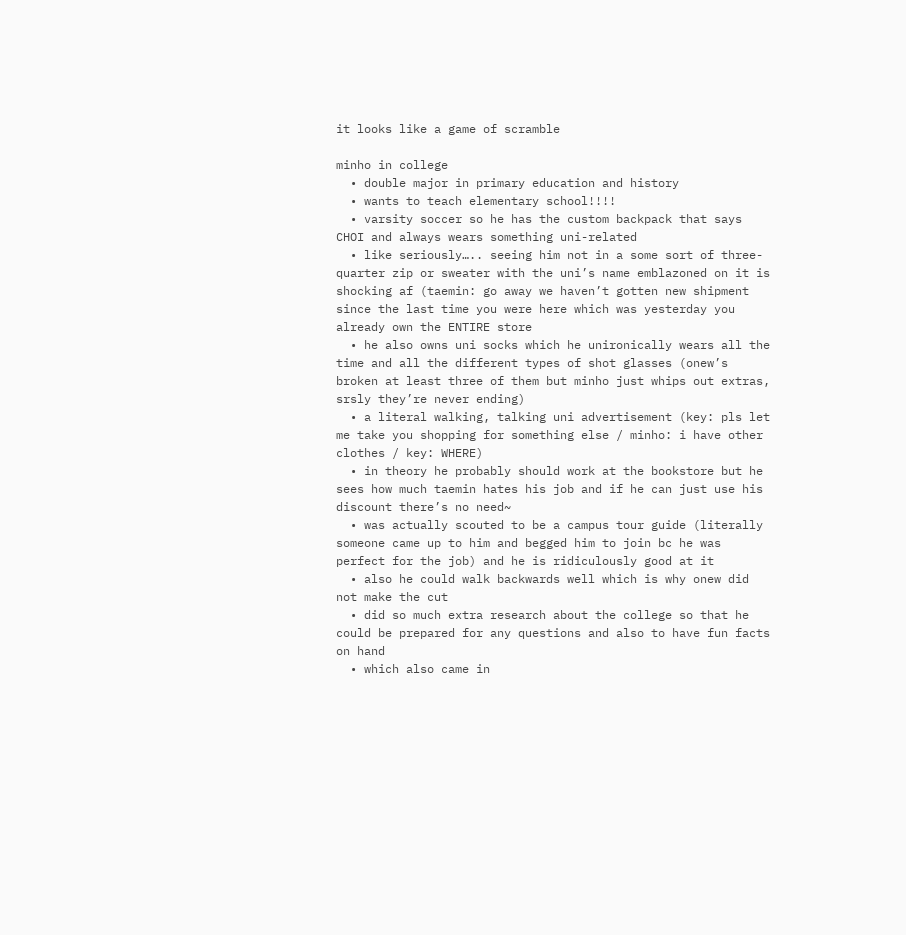it looks like a game of scramble

minho in college
  • double major in primary education and history
  • wants to teach elementary school!!!!
  • varsity soccer so he has the custom backpack that says CHOI and always wears something uni-related
  • like seriously….. seeing him not in a some sort of three-quarter zip or sweater with the uni’s name emblazoned on it is shocking af (taemin: go away we haven’t gotten new shipment since the last time you were here which was yesterday you already own the ENTIRE store
  • he also owns uni socks which he unironically wears all the time and all the different types of shot glasses (onew’s broken at least three of them but minho just whips out extras, srsly they’re never ending)
  • a literal walking, talking uni advertisement (key: pls let me take you shopping for something else / minho: i have other clothes / key: WHERE)
  • in theory he probably should work at the bookstore but he sees how much taemin hates his job and if he can just use his discount there’s no need~
  • was actually scouted to be a campus tour guide (literally someone came up to him and begged him to join bc he was perfect for the job) and he is ridiculously good at it
  • also he could walk backwards well which is why onew did not make the cut
  • did so much extra research about the college so that he could be prepared for any questions and also to have fun facts on hand
  • which also came in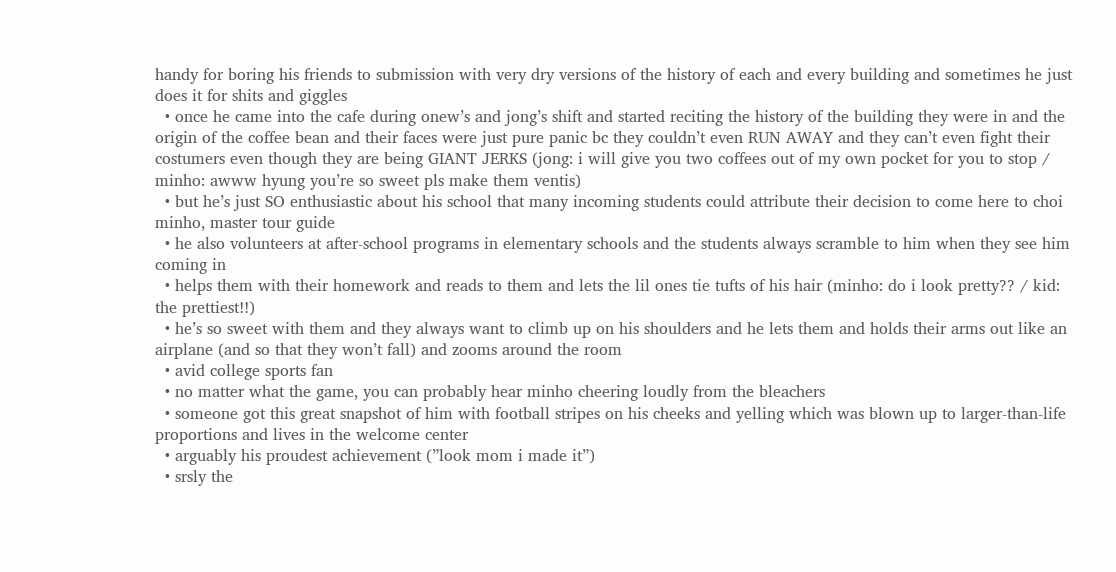handy for boring his friends to submission with very dry versions of the history of each and every building and sometimes he just does it for shits and giggles
  • once he came into the cafe during onew’s and jong’s shift and started reciting the history of the building they were in and the origin of the coffee bean and their faces were just pure panic bc they couldn’t even RUN AWAY and they can’t even fight their costumers even though they are being GIANT JERKS (jong: i will give you two coffees out of my own pocket for you to stop / minho: awww hyung you’re so sweet pls make them ventis)
  • but he’s just SO enthusiastic about his school that many incoming students could attribute their decision to come here to choi minho, master tour guide
  • he also volunteers at after-school programs in elementary schools and the students always scramble to him when they see him coming in
  • helps them with their homework and reads to them and lets the lil ones tie tufts of his hair (minho: do i look pretty?? / kid: the prettiest!!)
  • he’s so sweet with them and they always want to climb up on his shoulders and he lets them and holds their arms out like an airplane (and so that they won’t fall) and zooms around the room
  • avid college sports fan
  • no matter what the game, you can probably hear minho cheering loudly from the bleachers
  • someone got this great snapshot of him with football stripes on his cheeks and yelling which was blown up to larger-than-life proportions and lives in the welcome center
  • arguably his proudest achievement (”look mom i made it”)
  • srsly the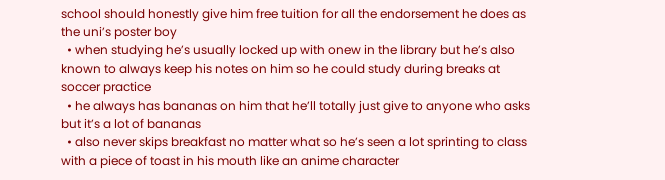school should honestly give him free tuition for all the endorsement he does as the uni’s poster boy
  • when studying he’s usually locked up with onew in the library but he’s also known to always keep his notes on him so he could study during breaks at soccer practice
  • he always has bananas on him that he’ll totally just give to anyone who asks but it’s a lot of bananas
  • also never skips breakfast no matter what so he’s seen a lot sprinting to class with a piece of toast in his mouth like an anime character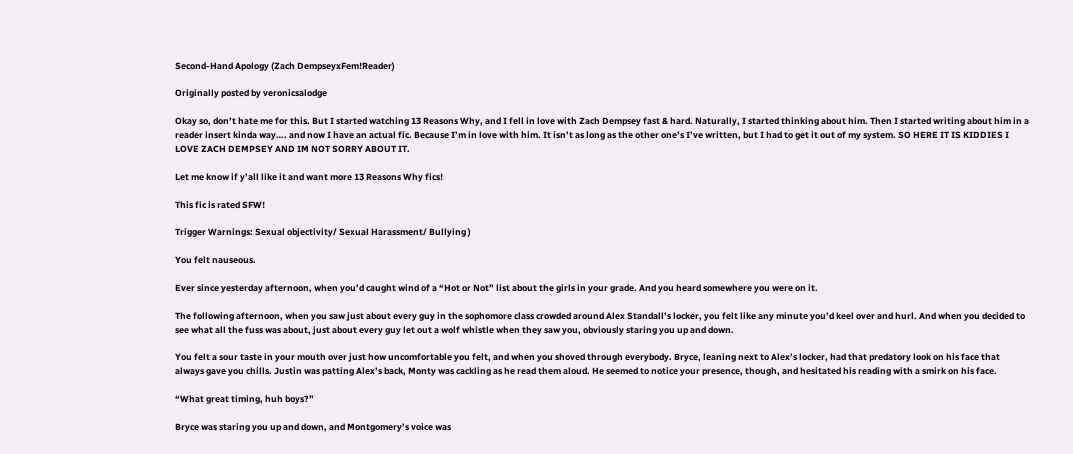Second-Hand Apology (Zach DempseyxFem!Reader)

Originally posted by veronicsalodge

Okay so, don’t hate me for this. But I started watching 13 Reasons Why, and I fell in love with Zach Dempsey fast & hard. Naturally, I started thinking about him. Then I started writing about him in a reader insert kinda way…. and now I have an actual fic. Because I’m in love with him. It isn’t as long as the other one’s I’ve written, but I had to get it out of my system. SO HERE IT IS KIDDIES I LOVE ZACH DEMPSEY AND IM NOT SORRY ABOUT IT.

Let me know if y’all like it and want more 13 Reasons Why fics!

This fic is rated SFW!

Trigger Warnings: Sexual objectivity/ Sexual Harassment/ Bullying )

You felt nauseous.

Ever since yesterday afternoon, when you’d caught wind of a “Hot or Not” list about the girls in your grade. And you heard somewhere you were on it.

The following afternoon, when you saw just about every guy in the sophomore class crowded around Alex Standall’s locker, you felt like any minute you’d keel over and hurl. And when you decided to see what all the fuss was about, just about every guy let out a wolf whistle when they saw you, obviously staring you up and down.

You felt a sour taste in your mouth over just how uncomfortable you felt, and when you shoved through everybody. Bryce, leaning next to Alex’s locker, had that predatory look on his face that always gave you chills. Justin was patting Alex’s back, Monty was cackling as he read them aloud. He seemed to notice your presence, though, and hesitated his reading with a smirk on his face.

“What great timing, huh boys?”

Bryce was staring you up and down, and Montgomery’s voice was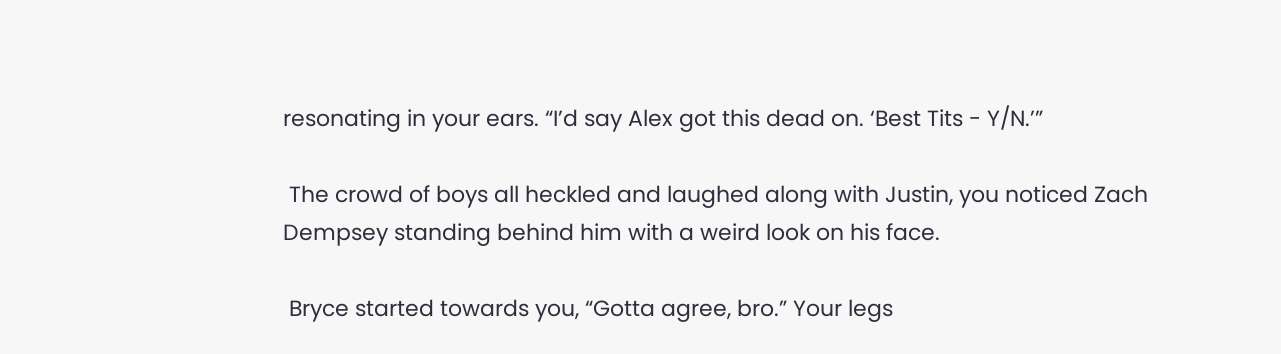resonating in your ears. “I’d say Alex got this dead on. ‘Best Tits - Y/N.’”

 The crowd of boys all heckled and laughed along with Justin, you noticed Zach Dempsey standing behind him with a weird look on his face.

 Bryce started towards you, “Gotta agree, bro.” Your legs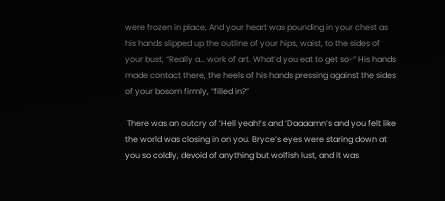were frozen in place, And your heart was pounding in your chest as his hands slipped up the outline of your hips, waist, to the sides of your bust, “Really a… work of art. What’d you eat to get so-“ His hands made contact there, the heels of his hands pressing against the sides of your bosom firmly, “filled in?”

 There was an outcry of ‘Hell yeah!’s and ‘Daaaamn’s and you felt like the world was closing in on you. Bryce’s eyes were staring down at you so coldly, devoid of anything but wolfish lust, and it was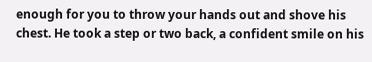enough for you to throw your hands out and shove his chest. He took a step or two back, a confident smile on his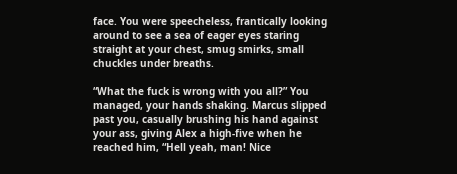face. You were speecheless, frantically looking around to see a sea of eager eyes staring straight at your chest, smug smirks, small chuckles under breaths.

“What the fuck is wrong with you all?” You managed, your hands shaking. Marcus slipped past you, casually brushing his hand against your ass, giving Alex a high-five when he reached him, “Hell yeah, man! Nice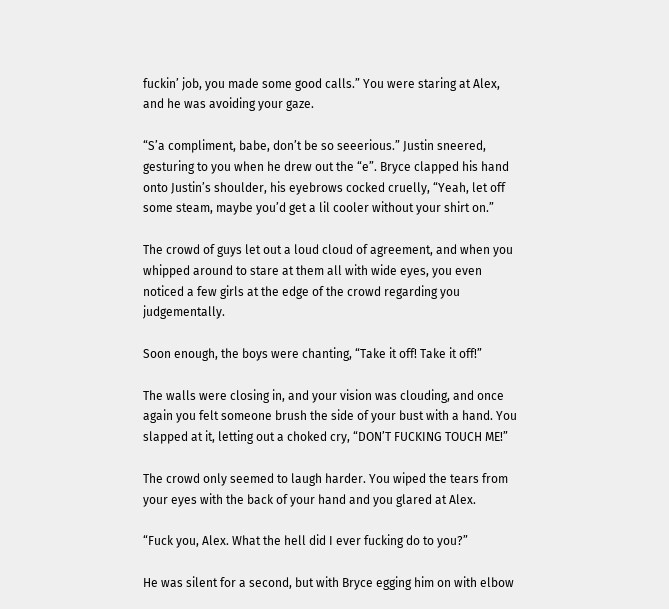fuckin’ job, you made some good calls.” You were staring at Alex, and he was avoiding your gaze.

“S’a compliment, babe, don’t be so seeerious.” Justin sneered, gesturing to you when he drew out the “e”. Bryce clapped his hand onto Justin’s shoulder, his eyebrows cocked cruelly, “Yeah, let off some steam, maybe you’d get a lil cooler without your shirt on.”

The crowd of guys let out a loud cloud of agreement, and when you whipped around to stare at them all with wide eyes, you even noticed a few girls at the edge of the crowd regarding you judgementally.

Soon enough, the boys were chanting, “Take it off! Take it off!”

The walls were closing in, and your vision was clouding, and once again you felt someone brush the side of your bust with a hand. You slapped at it, letting out a choked cry, “DON’T FUCKING TOUCH ME!”

The crowd only seemed to laugh harder. You wiped the tears from your eyes with the back of your hand and you glared at Alex.

“Fuck you, Alex. What the hell did I ever fucking do to you?”

He was silent for a second, but with Bryce egging him on with elbow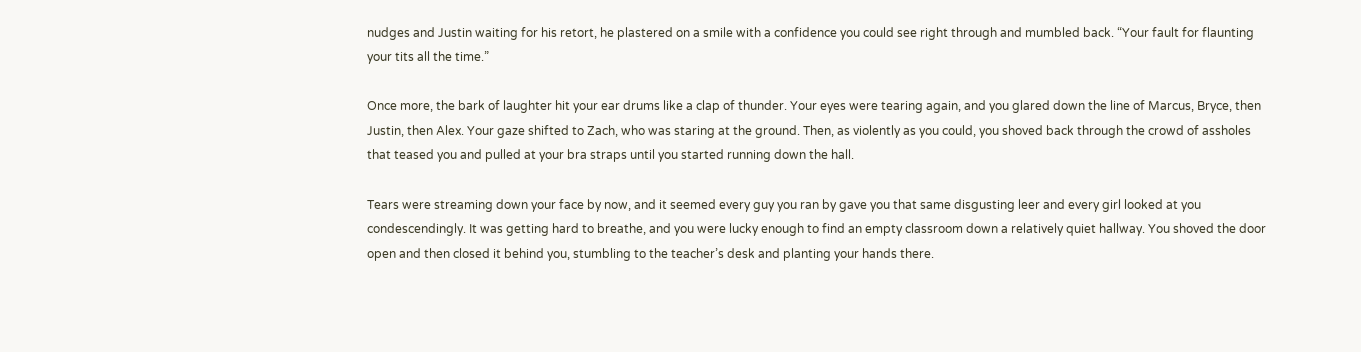nudges and Justin waiting for his retort, he plastered on a smile with a confidence you could see right through and mumbled back. “Your fault for flaunting your tits all the time.”

Once more, the bark of laughter hit your ear drums like a clap of thunder. Your eyes were tearing again, and you glared down the line of Marcus, Bryce, then Justin, then Alex. Your gaze shifted to Zach, who was staring at the ground. Then, as violently as you could, you shoved back through the crowd of assholes that teased you and pulled at your bra straps until you started running down the hall.

Tears were streaming down your face by now, and it seemed every guy you ran by gave you that same disgusting leer and every girl looked at you condescendingly. It was getting hard to breathe, and you were lucky enough to find an empty classroom down a relatively quiet hallway. You shoved the door open and then closed it behind you, stumbling to the teacher’s desk and planting your hands there.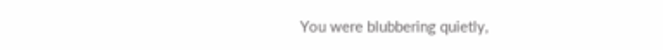You were blubbering quietly,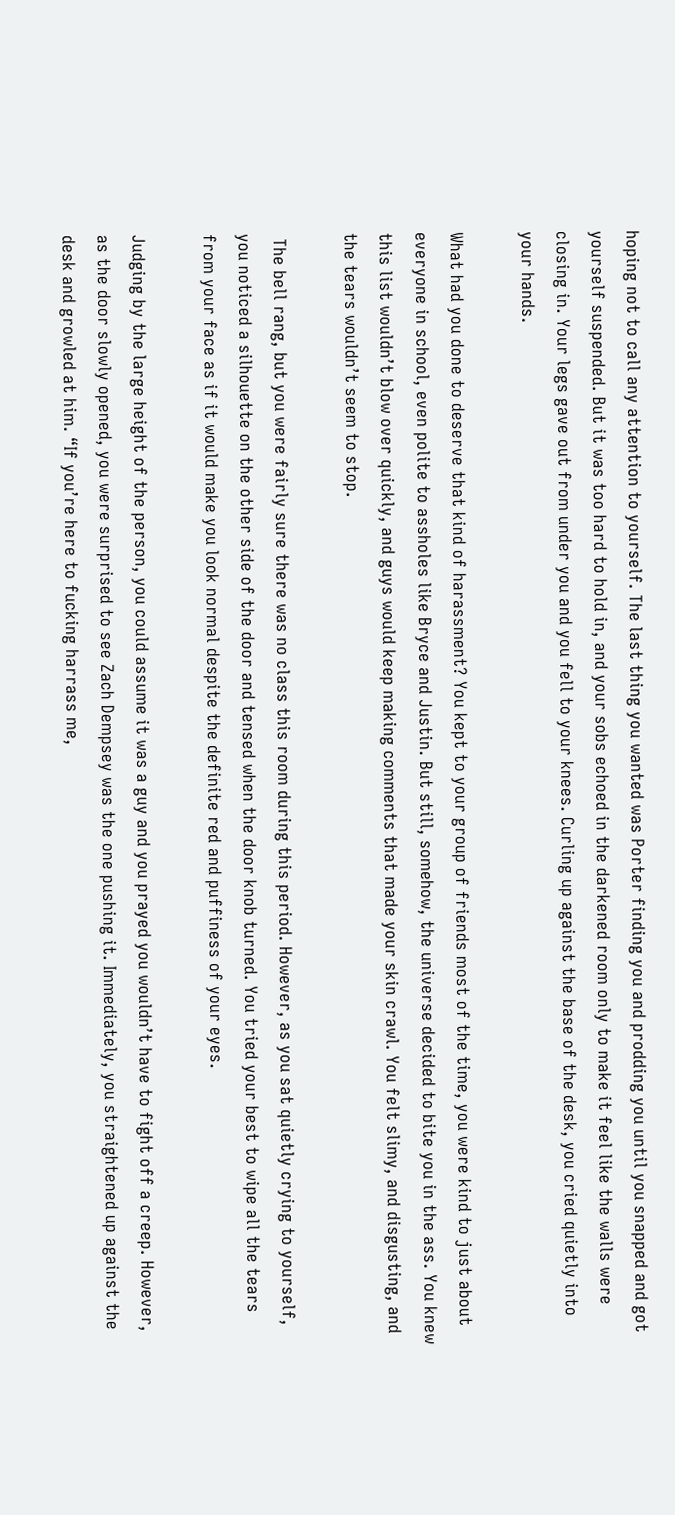hoping not to call any attention to yourself. The last thing you wanted was Porter finding you and prodding you until you snapped and got yourself suspended. But it was too hard to hold in, and your sobs echoed in the darkened room only to make it feel like the walls were closing in. Your legs gave out from under you and you fell to your knees. Curling up against the base of the desk, you cried quietly into your hands.

What had you done to deserve that kind of harassment? You kept to your group of friends most of the time, you were kind to just about everyone in school, even polite to assholes like Bryce and Justin. But still, somehow, the universe decided to bite you in the ass. You knew this list wouldn’t blow over quickly, and guys would keep making comments that made your skin crawl. You felt slimy, and disgusting, and the tears wouldn’t seem to stop.

 The bell rang, but you were fairly sure there was no class this room during this period. However, as you sat quietly crying to yourself, you noticed a silhouette on the other side of the door and tensed when the door knob turned. You tried your best to wipe all the tears from your face as if it would make you look normal despite the definite red and puffiness of your eyes.

Judging by the large height of the person, you could assume it was a guy and you prayed you wouldn’t have to fight off a creep. However, as the door slowly opened, you were surprised to see Zach Dempsey was the one pushing it. Immediately, you straightened up against the desk and growled at him. “If you’re here to fucking harrass me,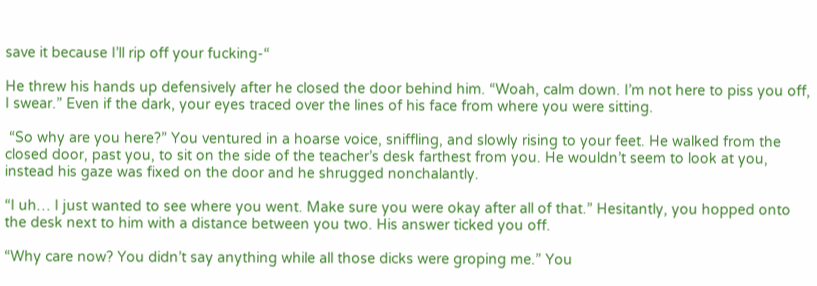save it because I’ll rip off your fucking-“

He threw his hands up defensively after he closed the door behind him. “Woah, calm down. I’m not here to piss you off, I swear.” Even if the dark, your eyes traced over the lines of his face from where you were sitting.

 “So why are you here?” You ventured in a hoarse voice, sniffling, and slowly rising to your feet. He walked from the closed door, past you, to sit on the side of the teacher’s desk farthest from you. He wouldn’t seem to look at you, instead his gaze was fixed on the door and he shrugged nonchalantly.

“I uh… I just wanted to see where you went. Make sure you were okay after all of that.” Hesitantly, you hopped onto the desk next to him with a distance between you two. His answer ticked you off.

“Why care now? You didn’t say anything while all those dicks were groping me.” You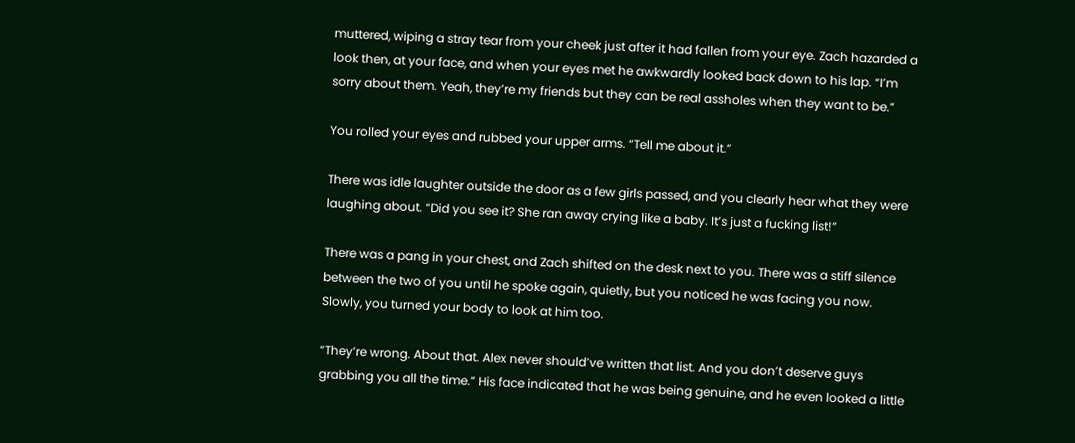muttered, wiping a stray tear from your cheek just after it had fallen from your eye. Zach hazarded a look then, at your face, and when your eyes met he awkwardly looked back down to his lap. “I’m sorry about them. Yeah, they’re my friends but they can be real assholes when they want to be.”

You rolled your eyes and rubbed your upper arms. “Tell me about it.”

There was idle laughter outside the door as a few girls passed, and you clearly hear what they were laughing about. “Did you see it? She ran away crying like a baby. It’s just a fucking list!”

There was a pang in your chest, and Zach shifted on the desk next to you. There was a stiff silence between the two of you until he spoke again, quietly, but you noticed he was facing you now. Slowly, you turned your body to look at him too.

“They’re wrong. About that. Alex never should’ve written that list. And you don’t deserve guys grabbing you all the time.” His face indicated that he was being genuine, and he even looked a little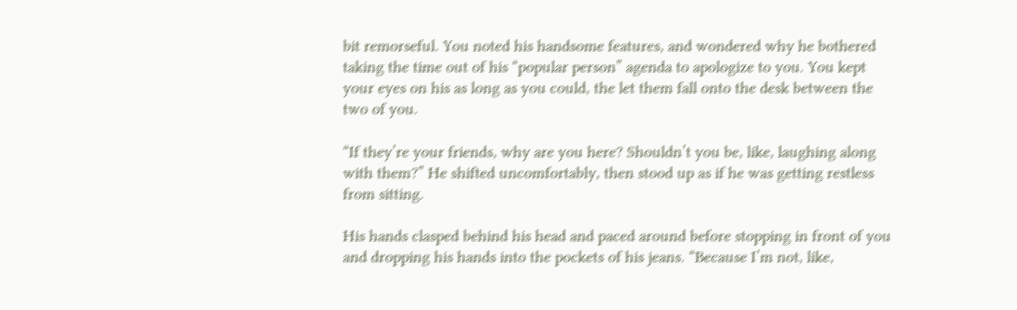bit remorseful. You noted his handsome features, and wondered why he bothered taking the time out of his “popular person” agenda to apologize to you. You kept your eyes on his as long as you could, the let them fall onto the desk between the two of you.

“If they’re your friends, why are you here? Shouldn’t you be, like, laughing along with them?” He shifted uncomfortably, then stood up as if he was getting restless from sitting.

His hands clasped behind his head and paced around before stopping in front of you and dropping his hands into the pockets of his jeans. “Because I’m not, like,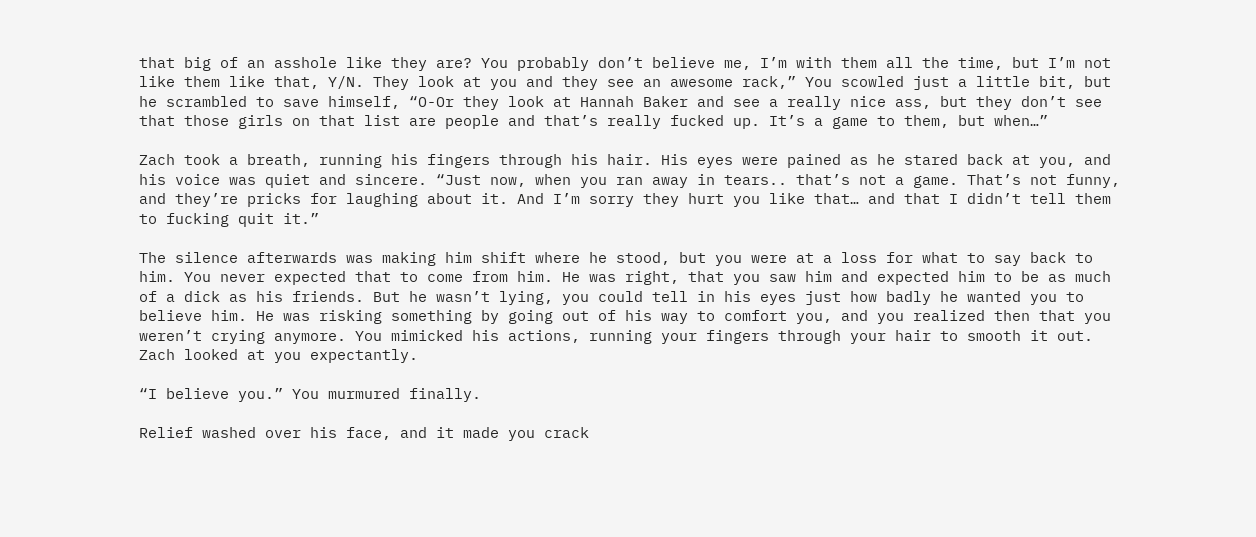that big of an asshole like they are? You probably don’t believe me, I’m with them all the time, but I’m not like them like that, Y/N. They look at you and they see an awesome rack,” You scowled just a little bit, but he scrambled to save himself, “O-Or they look at Hannah Baker and see a really nice ass, but they don’t see that those girls on that list are people and that’s really fucked up. It’s a game to them, but when…”

Zach took a breath, running his fingers through his hair. His eyes were pained as he stared back at you, and his voice was quiet and sincere. “Just now, when you ran away in tears.. that’s not a game. That’s not funny, and they’re pricks for laughing about it. And I’m sorry they hurt you like that… and that I didn’t tell them to fucking quit it.”

The silence afterwards was making him shift where he stood, but you were at a loss for what to say back to him. You never expected that to come from him. He was right, that you saw him and expected him to be as much of a dick as his friends. But he wasn’t lying, you could tell in his eyes just how badly he wanted you to believe him. He was risking something by going out of his way to comfort you, and you realized then that you weren’t crying anymore. You mimicked his actions, running your fingers through your hair to smooth it out. Zach looked at you expectantly.

“I believe you.” You murmured finally.

Relief washed over his face, and it made you crack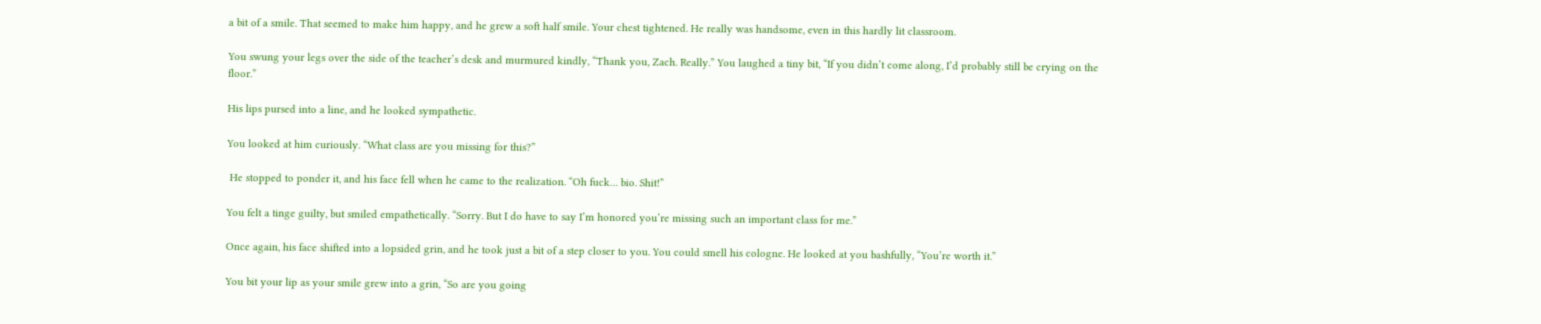a bit of a smile. That seemed to make him happy, and he grew a soft half smile. Your chest tightened. He really was handsome, even in this hardly lit classroom.

You swung your legs over the side of the teacher’s desk and murmured kindly, “Thank you, Zach. Really.” You laughed a tiny bit, “If you didn’t come along, I’d probably still be crying on the floor.”

His lips pursed into a line, and he looked sympathetic.

You looked at him curiously. “What class are you missing for this?”

 He stopped to ponder it, and his face fell when he came to the realization. “Oh fuck… bio. Shit!”

You felt a tinge guilty, but smiled empathetically. “Sorry. But I do have to say I’m honored you’re missing such an important class for me.”

Once again, his face shifted into a lopsided grin, and he took just a bit of a step closer to you. You could smell his cologne. He looked at you bashfully, “You’re worth it.”

You bit your lip as your smile grew into a grin, “So are you going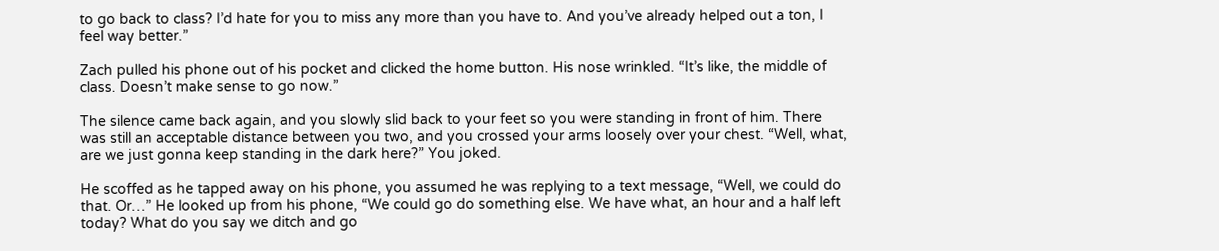to go back to class? I’d hate for you to miss any more than you have to. And you’ve already helped out a ton, I feel way better.”

Zach pulled his phone out of his pocket and clicked the home button. His nose wrinkled. “It’s like, the middle of class. Doesn’t make sense to go now.”

The silence came back again, and you slowly slid back to your feet so you were standing in front of him. There was still an acceptable distance between you two, and you crossed your arms loosely over your chest. “Well, what, are we just gonna keep standing in the dark here?” You joked.

He scoffed as he tapped away on his phone, you assumed he was replying to a text message, “Well, we could do that. Or…” He looked up from his phone, “We could go do something else. We have what, an hour and a half left today? What do you say we ditch and go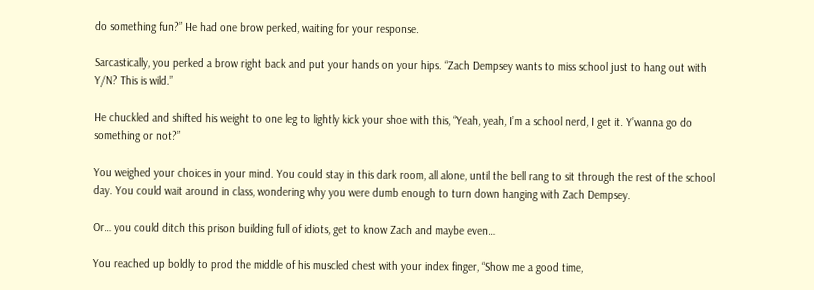do something fun?” He had one brow perked, waiting for your response.

Sarcastically, you perked a brow right back and put your hands on your hips. “Zach Dempsey wants to miss school just to hang out with Y/N? This is wild.”

He chuckled and shifted his weight to one leg to lightly kick your shoe with this, “Yeah, yeah, I’m a school nerd, I get it. Y’wanna go do something or not?”

You weighed your choices in your mind. You could stay in this dark room, all alone, until the bell rang to sit through the rest of the school day. You could wait around in class, wondering why you were dumb enough to turn down hanging with Zach Dempsey.

Or… you could ditch this prison building full of idiots, get to know Zach and maybe even…

You reached up boldly to prod the middle of his muscled chest with your index finger, “Show me a good time,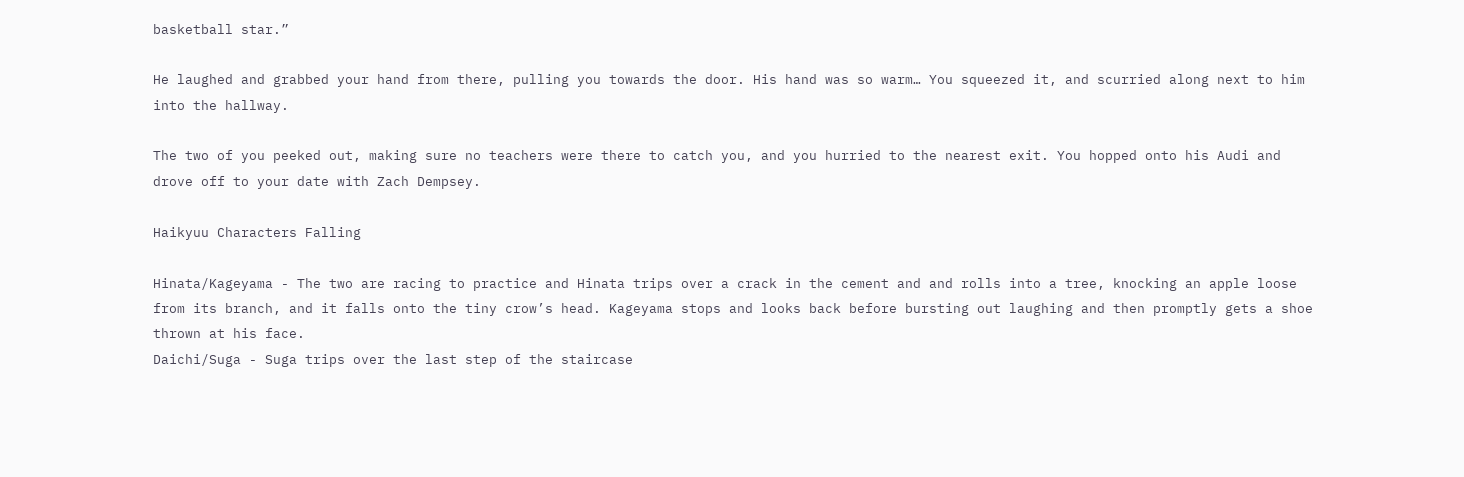basketball star.”

He laughed and grabbed your hand from there, pulling you towards the door. His hand was so warm… You squeezed it, and scurried along next to him into the hallway.

The two of you peeked out, making sure no teachers were there to catch you, and you hurried to the nearest exit. You hopped onto his Audi and drove off to your date with Zach Dempsey.

Haikyuu Characters Falling

Hinata/Kageyama - The two are racing to practice and Hinata trips over a crack in the cement and and rolls into a tree, knocking an apple loose from its branch, and it falls onto the tiny crow’s head. Kageyama stops and looks back before bursting out laughing and then promptly gets a shoe thrown at his face.
Daichi/Suga - Suga trips over the last step of the staircase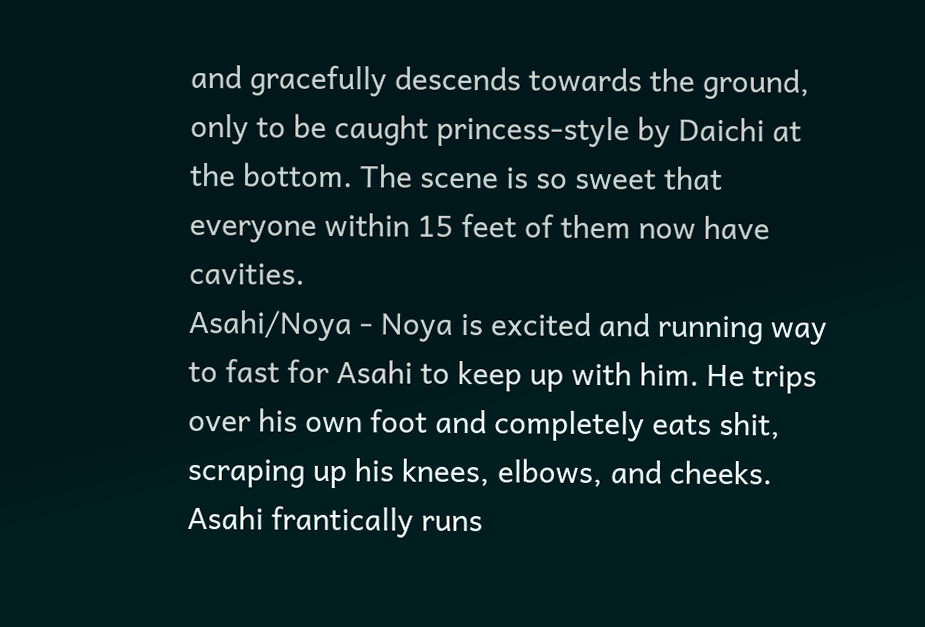and gracefully descends towards the ground, only to be caught princess-style by Daichi at the bottom. The scene is so sweet that everyone within 15 feet of them now have cavities.
Asahi/Noya - Noya is excited and running way to fast for Asahi to keep up with him. He trips over his own foot and completely eats shit, scraping up his knees, elbows, and cheeks. Asahi frantically runs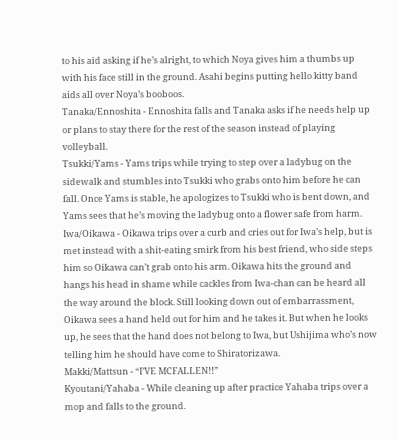to his aid asking if he’s alright, to which Noya gives him a thumbs up with his face still in the ground. Asahi begins putting hello kitty band aids all over Noya’s booboos.
Tanaka/Ennoshita - Ennoshita falls and Tanaka asks if he needs help up or plans to stay there for the rest of the season instead of playing volleyball.
Tsukki/Yams - Yams trips while trying to step over a ladybug on the sidewalk and stumbles into Tsukki who grabs onto him before he can fall. Once Yams is stable, he apologizes to Tsukki who is bent down, and Yams sees that he’s moving the ladybug onto a flower safe from harm.
Iwa/Oikawa - Oikawa trips over a curb and cries out for Iwa’s help, but is met instead with a shit-eating smirk from his best friend, who side steps him so Oikawa can’t grab onto his arm. Oikawa hits the ground and hangs his head in shame while cackles from Iwa-chan can be heard all the way around the block. Still looking down out of embarrassment, Oikawa sees a hand held out for him and he takes it. But when he looks up, he sees that the hand does not belong to Iwa, but Ushijima who’s now telling him he should have come to Shiratorizawa.
Makki/Mattsun - “I’VE MCFALLEN!!”
Kyoutani/Yahaba - While cleaning up after practice Yahaba trips over a mop and falls to the ground.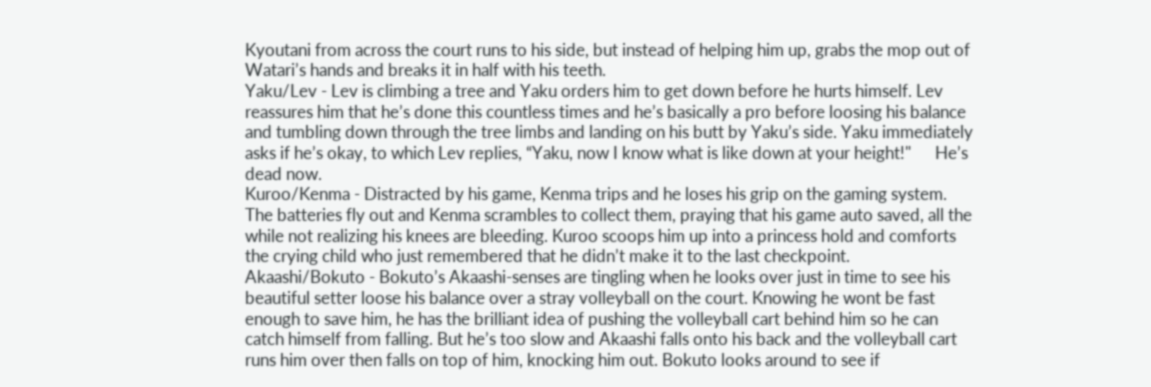Kyoutani from across the court runs to his side, but instead of helping him up, grabs the mop out of Watari’s hands and breaks it in half with his teeth.
Yaku/Lev - Lev is climbing a tree and Yaku orders him to get down before he hurts himself. Lev reassures him that he’s done this countless times and he’s basically a pro before loosing his balance and tumbling down through the tree limbs and landing on his butt by Yaku’s side. Yaku immediately asks if he’s okay, to which Lev replies, “Yaku, now I know what is like down at your height!"      He’s dead now.
Kuroo/Kenma - Distracted by his game, Kenma trips and he loses his grip on the gaming system. The batteries fly out and Kenma scrambles to collect them, praying that his game auto saved, all the while not realizing his knees are bleeding. Kuroo scoops him up into a princess hold and comforts the crying child who just remembered that he didn’t make it to the last checkpoint.
Akaashi/Bokuto - Bokuto’s Akaashi-senses are tingling when he looks over just in time to see his beautiful setter loose his balance over a stray volleyball on the court. Knowing he wont be fast enough to save him, he has the brilliant idea of pushing the volleyball cart behind him so he can catch himself from falling. But he’s too slow and Akaashi falls onto his back and the volleyball cart runs him over then falls on top of him, knocking him out. Bokuto looks around to see if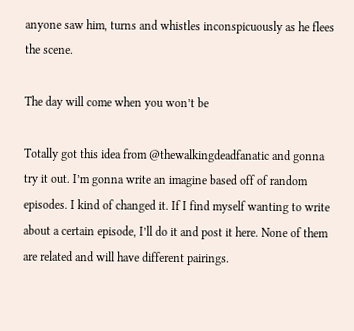anyone saw him, turns and whistles inconspicuously as he flees the scene.

The day will come when you won’t be

Totally got this idea from @thewalkingdeadfanatic and gonna try it out. I’m gonna write an imagine based off of random episodes. I kind of changed it. If I find myself wanting to write about a certain episode, I’ll do it and post it here. None of them are related and will have different pairings.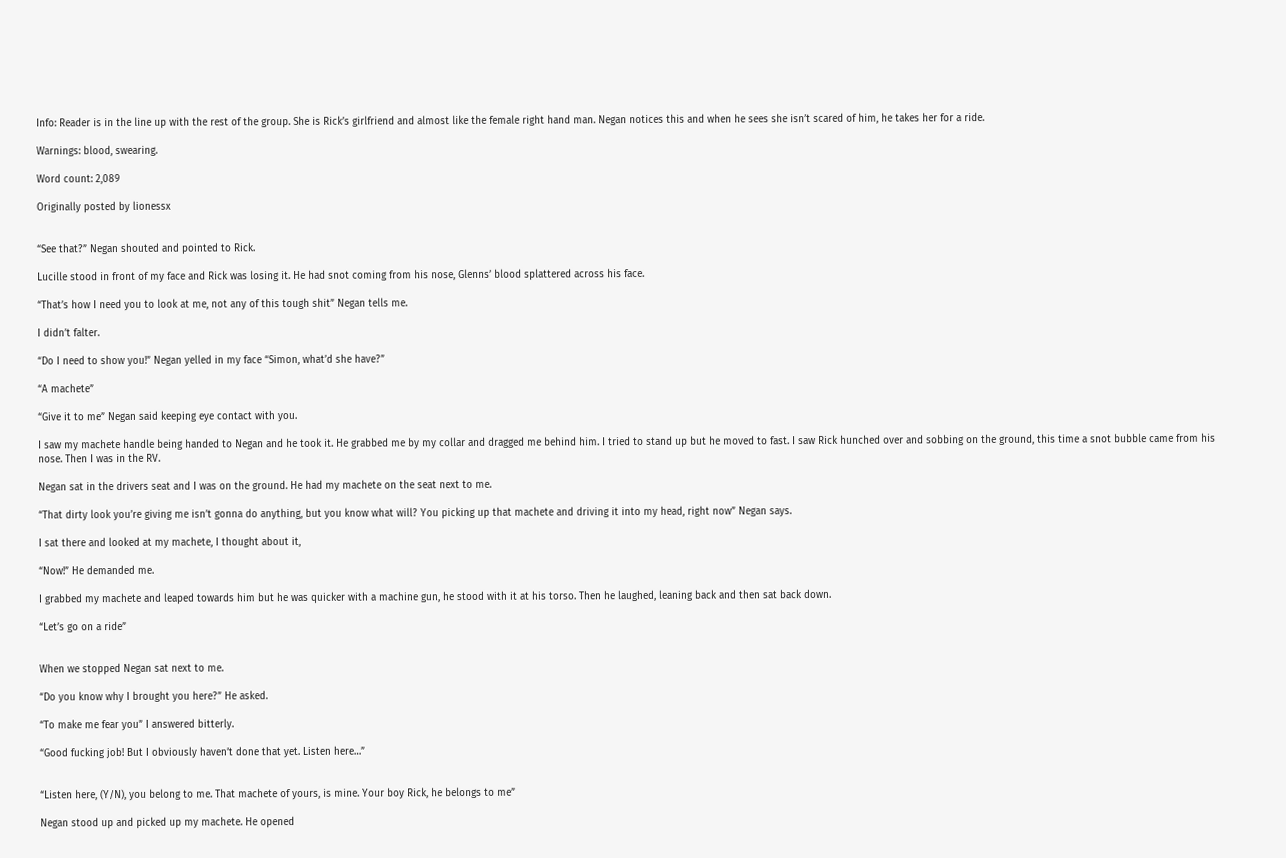Info: Reader is in the line up with the rest of the group. She is Rick’s girlfriend and almost like the female right hand man. Negan notices this and when he sees she isn’t scared of him, he takes her for a ride.

Warnings: blood, swearing.

Word count: 2,089

Originally posted by lionessx


“See that?” Negan shouted and pointed to Rick.

Lucille stood in front of my face and Rick was losing it. He had snot coming from his nose, Glenns’ blood splattered across his face.

“That’s how I need you to look at me, not any of this tough shit” Negan tells me.

I didn’t falter.

“Do I need to show you!” Negan yelled in my face “Simon, what’d she have?”

“A machete”

“Give it to me” Negan said keeping eye contact with you.

I saw my machete handle being handed to Negan and he took it. He grabbed me by my collar and dragged me behind him. I tried to stand up but he moved to fast. I saw Rick hunched over and sobbing on the ground, this time a snot bubble came from his nose. Then I was in the RV.

Negan sat in the drivers seat and I was on the ground. He had my machete on the seat next to me.

“That dirty look you’re giving me isn’t gonna do anything, but you know what will? You picking up that machete and driving it into my head, right now” Negan says.

I sat there and looked at my machete, I thought about it,

“Now!” He demanded me.

I grabbed my machete and leaped towards him but he was quicker with a machine gun, he stood with it at his torso. Then he laughed, leaning back and then sat back down.

“Let’s go on a ride”


When we stopped Negan sat next to me.

“Do you know why I brought you here?” He asked.

“To make me fear you” I answered bitterly.

“Good fucking job! But I obviously haven’t done that yet. Listen here…”


“Listen here, (Y/N), you belong to me. That machete of yours, is mine. Your boy Rick, he belongs to me”

Negan stood up and picked up my machete. He opened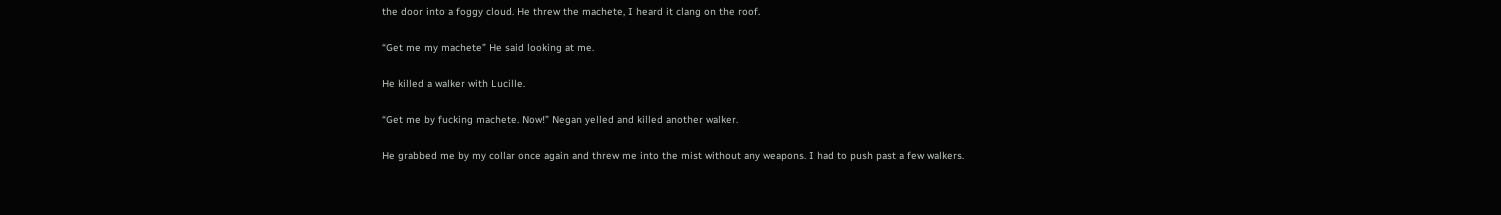the door into a foggy cloud. He threw the machete, I heard it clang on the roof.

“Get me my machete” He said looking at me.

He killed a walker with Lucille.

“Get me by fucking machete. Now!” Negan yelled and killed another walker.

He grabbed me by my collar once again and threw me into the mist without any weapons. I had to push past a few walkers.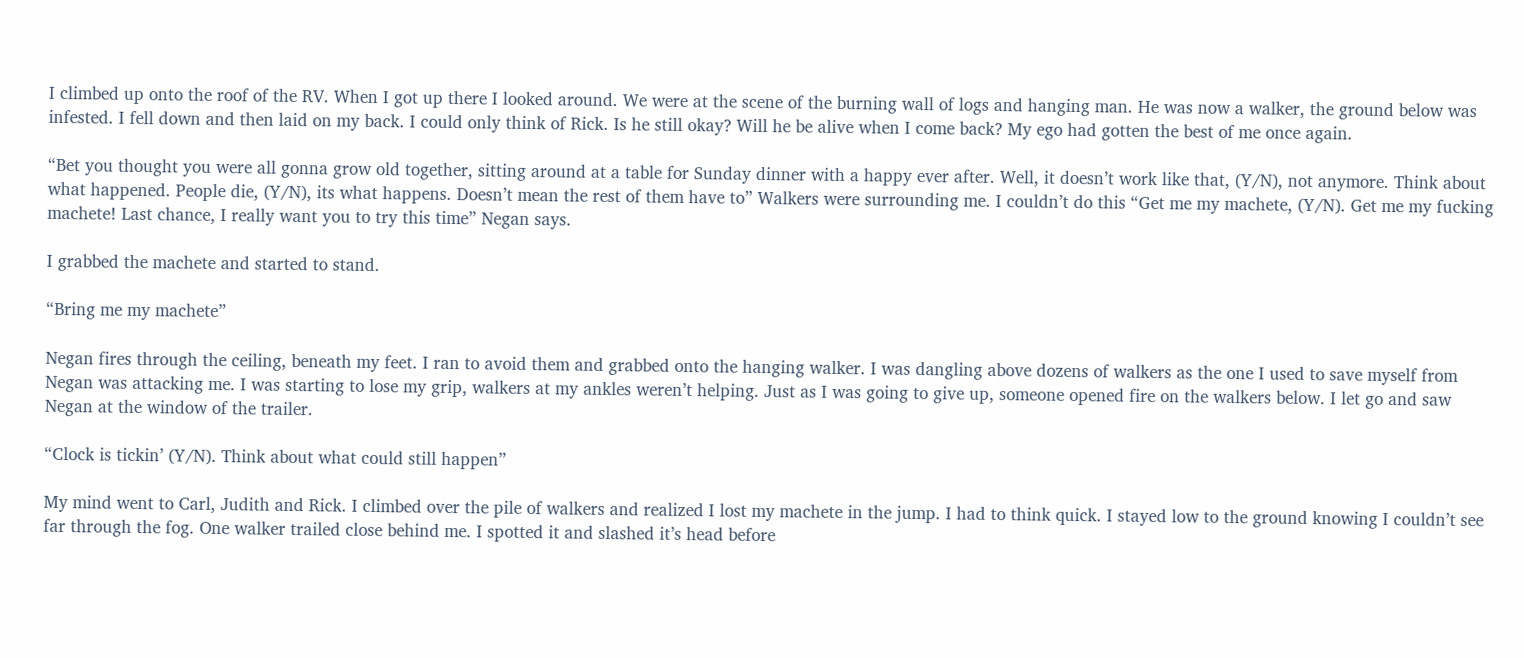I climbed up onto the roof of the RV. When I got up there I looked around. We were at the scene of the burning wall of logs and hanging man. He was now a walker, the ground below was infested. I fell down and then laid on my back. I could only think of Rick. Is he still okay? Will he be alive when I come back? My ego had gotten the best of me once again.

“Bet you thought you were all gonna grow old together, sitting around at a table for Sunday dinner with a happy ever after. Well, it doesn’t work like that, (Y/N), not anymore. Think about what happened. People die, (Y/N), its what happens. Doesn’t mean the rest of them have to” Walkers were surrounding me. I couldn’t do this “Get me my machete, (Y/N). Get me my fucking machete! Last chance, I really want you to try this time” Negan says.

I grabbed the machete and started to stand.

“Bring me my machete”

Negan fires through the ceiling, beneath my feet. I ran to avoid them and grabbed onto the hanging walker. I was dangling above dozens of walkers as the one I used to save myself from Negan was attacking me. I was starting to lose my grip, walkers at my ankles weren’t helping. Just as I was going to give up, someone opened fire on the walkers below. I let go and saw Negan at the window of the trailer.

“Clock is tickin’ (Y/N). Think about what could still happen”

My mind went to Carl, Judith and Rick. I climbed over the pile of walkers and realized I lost my machete in the jump. I had to think quick. I stayed low to the ground knowing I couldn’t see far through the fog. One walker trailed close behind me. I spotted it and slashed it’s head before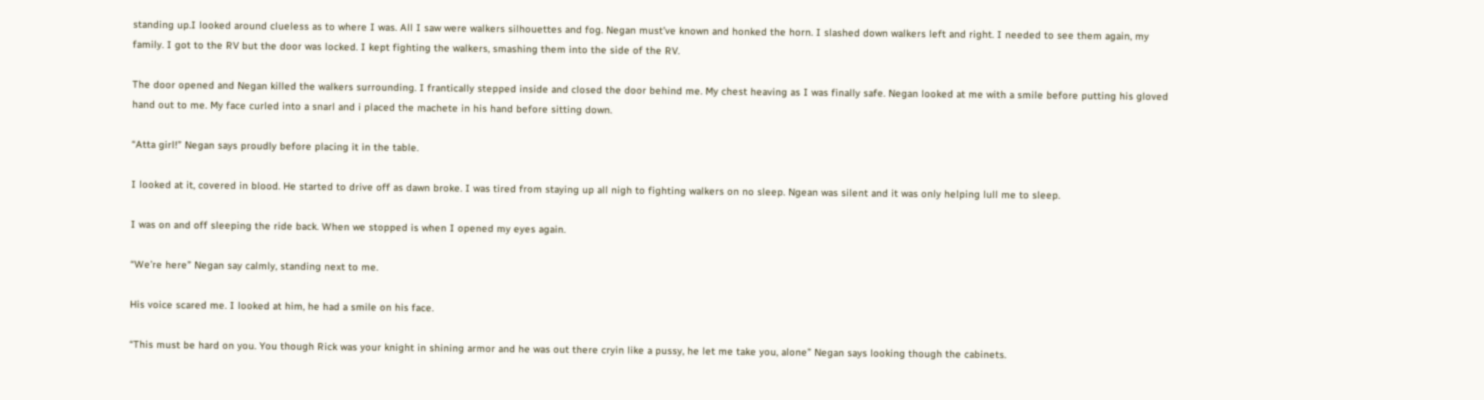standing up.I looked around clueless as to where I was. All I saw were walkers silhouettes and fog. Negan must’ve known and honked the horn. I slashed down walkers left and right. I needed to see them again, my family. I got to the RV but the door was locked. I kept fighting the walkers, smashing them into the side of the RV.

The door opened and Negan killed the walkers surrounding. I frantically stepped inside and closed the door behind me. My chest heaving as I was finally safe. Negan looked at me with a smile before putting his gloved hand out to me. My face curled into a snarl and i placed the machete in his hand before sitting down.

“Atta girl!” Negan says proudly before placing it in the table.

I looked at it, covered in blood. He started to drive off as dawn broke. I was tired from staying up all nigh to fighting walkers on no sleep. Ngean was silent and it was only helping lull me to sleep.

I was on and off sleeping the ride back. When we stopped is when I opened my eyes again.

“We’re here” Negan say calmly, standing next to me.

His voice scared me. I looked at him, he had a smile on his face.

“This must be hard on you. You though Rick was your knight in shining armor and he was out there cryin like a pussy, he let me take you, alone” Negan says looking though the cabinets.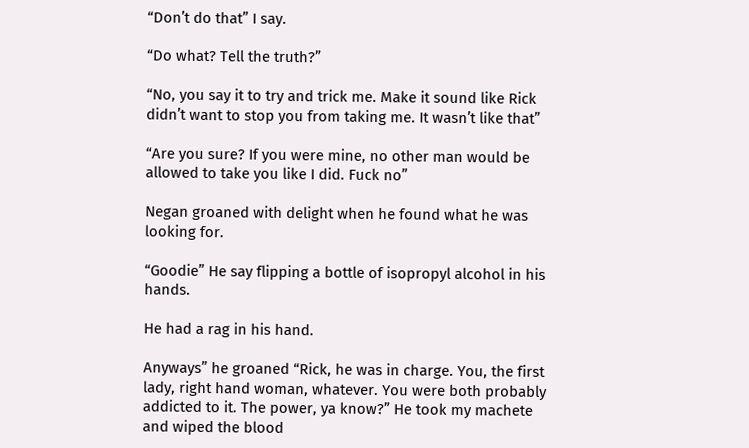“Don’t do that” I say.

“Do what? Tell the truth?”

“No, you say it to try and trick me. Make it sound like Rick didn’t want to stop you from taking me. It wasn’t like that”

“Are you sure? If you were mine, no other man would be allowed to take you like I did. Fuck no”

Negan groaned with delight when he found what he was looking for.

“Goodie” He say flipping a bottle of isopropyl alcohol in his hands.

He had a rag in his hand.

Anyways” he groaned “Rick, he was in charge. You, the first lady, right hand woman, whatever. You were both probably addicted to it. The power, ya know?” He took my machete and wiped the blood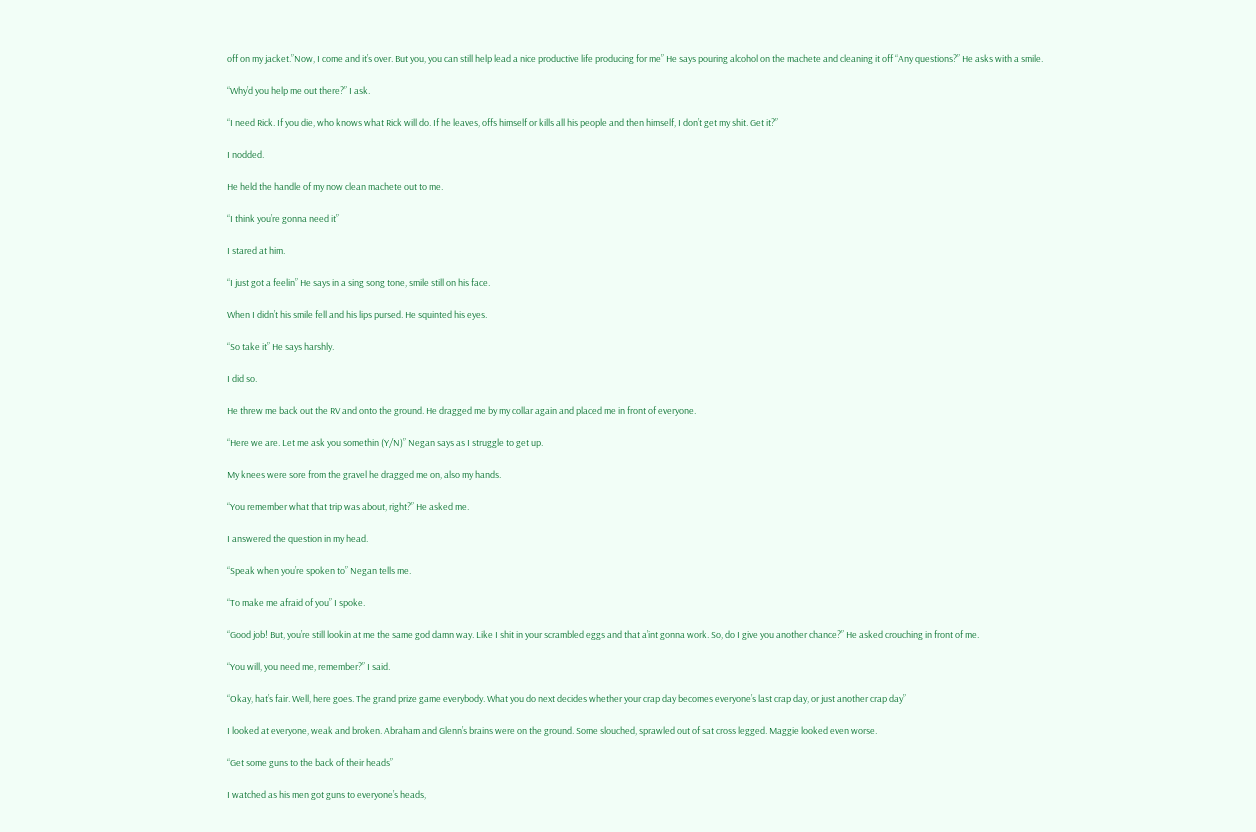off on my jacket.”Now, I come and it’s over. But you, you can still help lead a nice productive life producing for me” He says pouring alcohol on the machete and cleaning it off “Any questions?” He asks with a smile.

“Why’d you help me out there?” I ask.

“I need Rick. If you die, who knows what Rick will do. If he leaves, offs himself or kills all his people and then himself, I don’t get my shit. Get it?”

I nodded.

He held the handle of my now clean machete out to me.

“I think you’re gonna need it”

I stared at him.

“I just got a feelin” He says in a sing song tone, smile still on his face.

When I didn’t his smile fell and his lips pursed. He squinted his eyes.

“So take it” He says harshly.

I did so.

He threw me back out the RV and onto the ground. He dragged me by my collar again and placed me in front of everyone.

“Here we are. Let me ask you somethin (Y/N)” Negan says as I struggle to get up.

My knees were sore from the gravel he dragged me on, also my hands.

“You remember what that trip was about, right?” He asked me.

I answered the question in my head.

“Speak when you’re spoken to” Negan tells me.

“To make me afraid of you” I spoke.

“Good job! But, you’re still lookin at me the same god damn way. Like I shit in your scrambled eggs and that a’int gonna work. So, do I give you another chance?” He asked crouching in front of me.

“You will, you need me, remember?” I said.

“Okay, hat’s fair. Well, here goes. The grand prize game everybody. What you do next decides whether your crap day becomes everyone’s last crap day, or just another crap day”

I looked at everyone, weak and broken. Abraham and Glenn’s brains were on the ground. Some slouched, sprawled out of sat cross legged. Maggie looked even worse.

“Get some guns to the back of their heads”

I watched as his men got guns to everyone’s heads,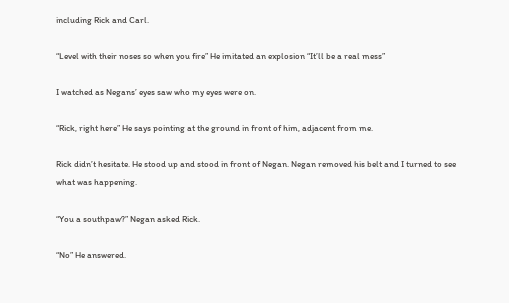including Rick and Carl.

“Level with their noses so when you fire” He imitated an explosion “It’ll be a real mess”

I watched as Negans’ eyes saw who my eyes were on.

“Rick, right here” He says pointing at the ground in front of him, adjacent from me.

Rick didn’t hesitate. He stood up and stood in front of Negan. Negan removed his belt and I turned to see what was happening.

“You a southpaw?” Negan asked Rick.

“No” He answered.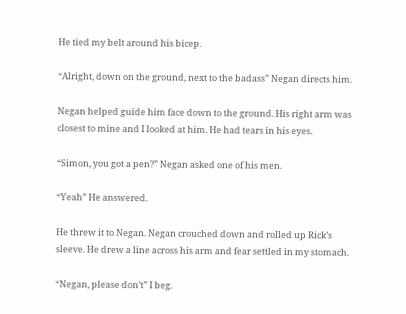He tied my belt around his bicep.

“Alright, down on the ground, next to the badass” Negan directs him.

Negan helped guide him face down to the ground. His right arm was closest to mine and I looked at him. He had tears in his eyes.

“Simon, you got a pen?” Negan asked one of his men.

“Yeah” He answered.

He threw it to Negan. Negan crouched down and rolled up Rick’s sleeve. He drew a line across his arm and fear settled in my stomach.

“Negan, please don’t” I beg.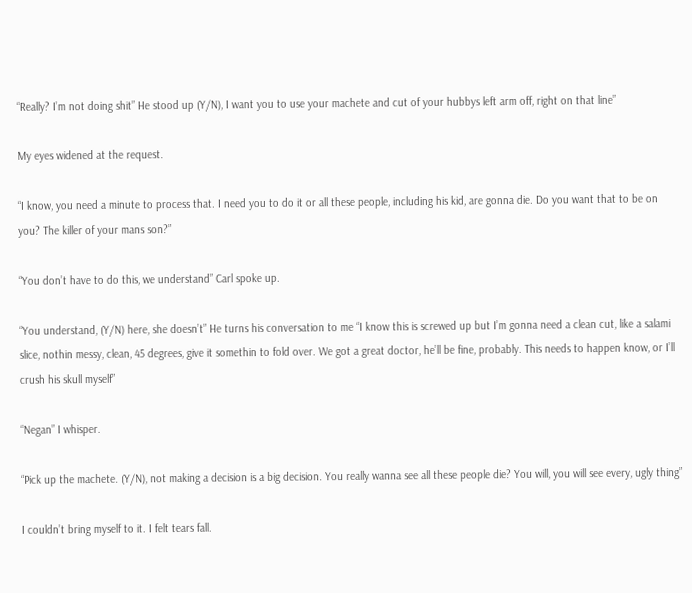“Really? I’m not doing shit” He stood up (Y/N), I want you to use your machete and cut of your hubbys left arm off, right on that line”

My eyes widened at the request.

“I know, you need a minute to process that. I need you to do it or all these people, including his kid, are gonna die. Do you want that to be on you? The killer of your mans son?”

“You don’t have to do this, we understand” Carl spoke up.

“You understand, (Y/N) here, she doesn’t” He turns his conversation to me “I know this is screwed up but I’m gonna need a clean cut, like a salami slice, nothin messy, clean, 45 degrees, give it somethin to fold over. We got a great doctor, he’ll be fine, probably. This needs to happen know, or I’ll crush his skull myself”

“Negan” I whisper.

“Pick up the machete. (Y/N), not making a decision is a big decision. You really wanna see all these people die? You will, you will see every, ugly thing”

I couldn’t bring myself to it. I felt tears fall.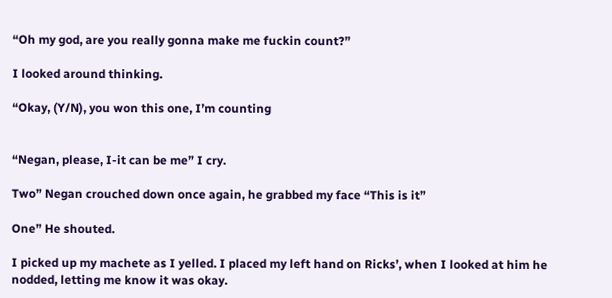“Oh my god, are you really gonna make me fuckin count?”

I looked around thinking.

“Okay, (Y/N), you won this one, I’m counting


“Negan, please, I-it can be me” I cry.

Two” Negan crouched down once again, he grabbed my face “This is it”

One” He shouted.

I picked up my machete as I yelled. I placed my left hand on Ricks’, when I looked at him he nodded, letting me know it was okay.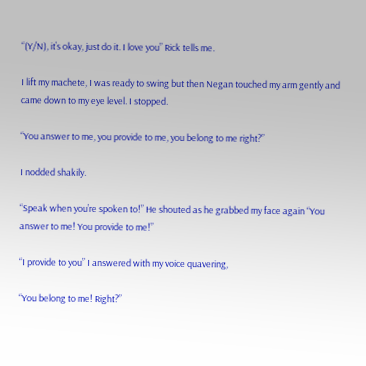“(Y/N), it’s okay, just do it. I love you” Rick tells me.

I lift my machete, I was ready to swing but then Negan touched my arm gently and came down to my eye level. I stopped.

“You answer to me, you provide to me, you belong to me right?”

I nodded shakily.

“Speak when you’re spoken to!” He shouted as he grabbed my face again “You answer to me! You provide to me!”

“I provide to you” I answered with my voice quavering,

“You belong to me! Right?”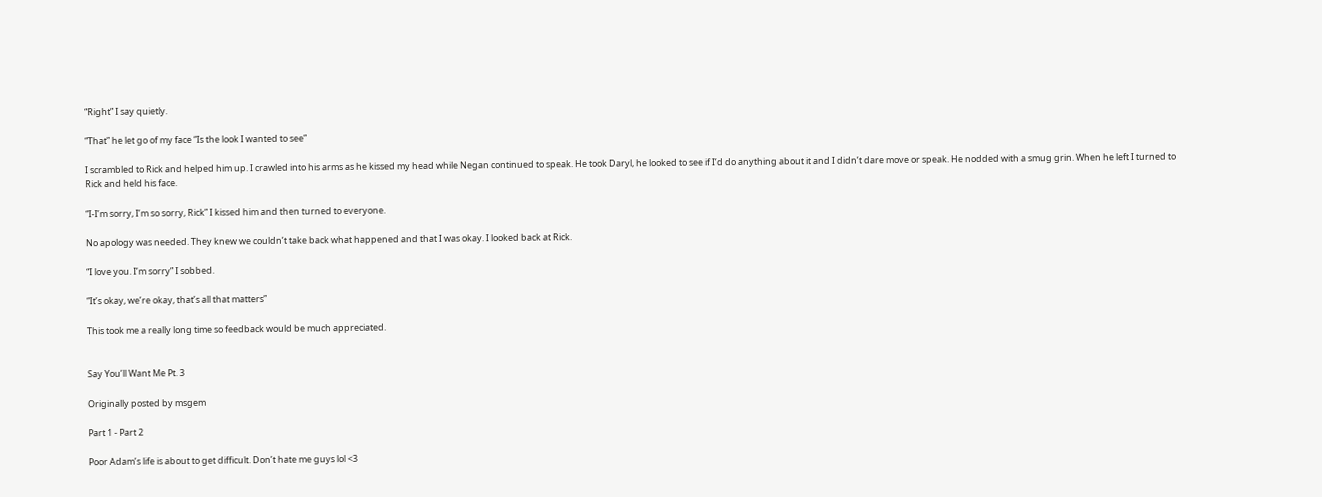“Right” I say quietly.

“That” he let go of my face “Is the look I wanted to see”

I scrambled to Rick and helped him up. I crawled into his arms as he kissed my head while Negan continued to speak. He took Daryl, he looked to see if I’d do anything about it and I didn’t dare move or speak. He nodded with a smug grin. When he left I turned to Rick and held his face.

“I-I’m sorry, I’m so sorry, Rick” I kissed him and then turned to everyone.

No apology was needed. They knew we couldn’t take back what happened and that I was okay. I looked back at Rick.

“I love you. I’m sorry” I sobbed.

“It’s okay, we’re okay, that’s all that matters”

This took me a really long time so feedback would be much appreciated.


Say You’ll Want Me Pt. 3

Originally posted by msgem

Part 1 - Part 2

Poor Adam’s life is about to get difficult. Don’t hate me guys lol <3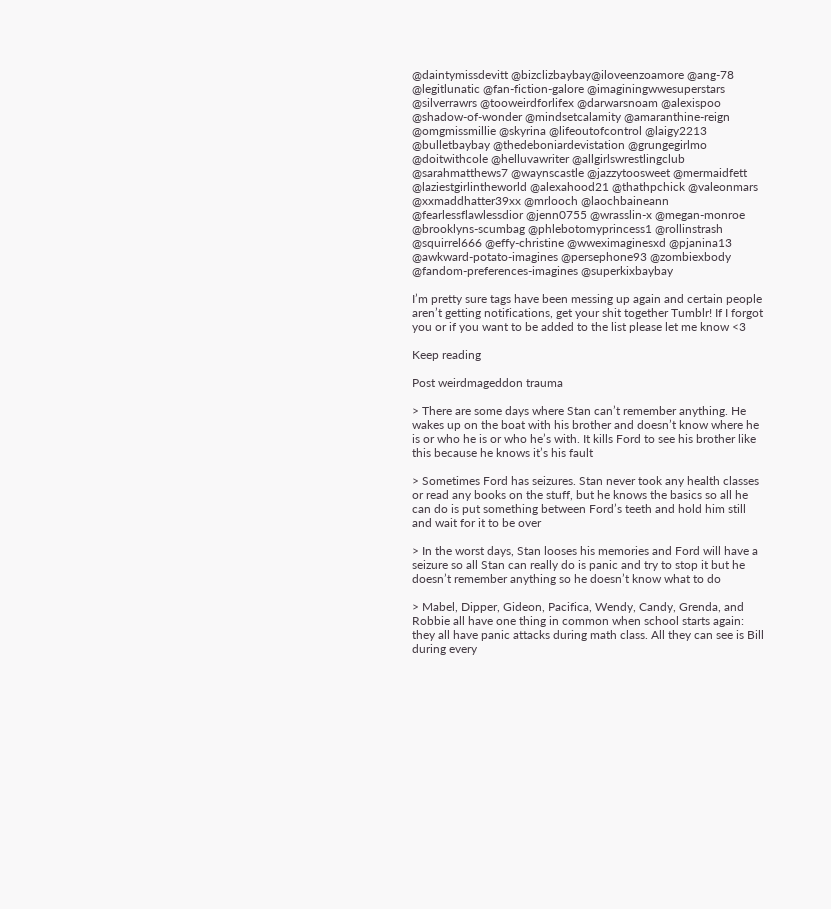@daintymissdevitt @bizclizbaybay@iloveenzoamore @ang-78 @legitlunatic @fan-fiction-galore @imaginingwwesuperstars @silverrawrs @tooweirdforlifex @darwarsnoam @alexispoo @shadow-of-wonder @mindsetcalamity @amaranthine-reign @omgmissmillie @skyrina @lifeoutofcontrol @laigy2213 @bulletbaybay @thedeboniardevistation @grungegirlmo @doitwithcole @helluvawriter @allgirlswrestlingclub @sarahmatthews7 @waynscastle @jazzytoosweet @mermaidfett @laziestgirlintheworld @alexahood21 @thathpchick @valeonmars @xxmaddhatter39xx @mrlooch @laochbaineann @fearlessflawlessdior @jenn0755 @wrasslin-x @megan-monroe @brooklyns-scumbag @phlebotomyprincess1 @rollinstrash @squirrel666 @effy-christine @wweximaginesxd @pjanina13 @awkward-potato-imagines @persephone93 @zombiexbody @fandom-preferences-imagines @superkixbaybay

I’m pretty sure tags have been messing up again and certain people aren’t getting notifications, get your shit together Tumblr! If I forgot you or if you want to be added to the list please let me know <3

Keep reading

Post weirdmageddon trauma

> There are some days where Stan can’t remember anything. He wakes up on the boat with his brother and doesn’t know where he is or who he is or who he’s with. It kills Ford to see his brother like this because he knows it’s his fault

> Sometimes Ford has seizures. Stan never took any health classes or read any books on the stuff, but he knows the basics so all he can do is put something between Ford’s teeth and hold him still and wait for it to be over

> In the worst days, Stan looses his memories and Ford will have a seizure so all Stan can really do is panic and try to stop it but he doesn’t remember anything so he doesn’t know what to do

> Mabel, Dipper, Gideon, Pacifica, Wendy, Candy, Grenda, and Robbie all have one thing in common when school starts again: they all have panic attacks during math class. All they can see is Bill during every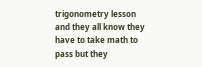trigonometry lesson and they all know they have to take math to pass but they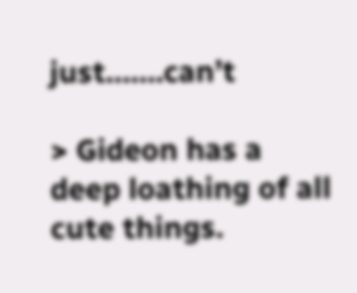just…….can’t

> Gideon has a deep loathing of all cute things.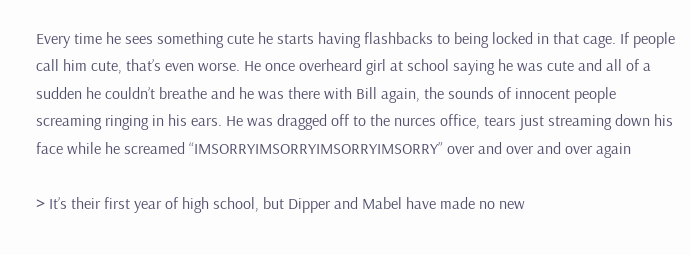Every time he sees something cute he starts having flashbacks to being locked in that cage. If people call him cute, that’s even worse. He once overheard girl at school saying he was cute and all of a sudden he couldn’t breathe and he was there with Bill again, the sounds of innocent people screaming ringing in his ears. He was dragged off to the nurces office, tears just streaming down his face while he screamed “IMSORRYIMSORRYIMSORRYIMSORRY” over and over and over again

> It’s their first year of high school, but Dipper and Mabel have made no new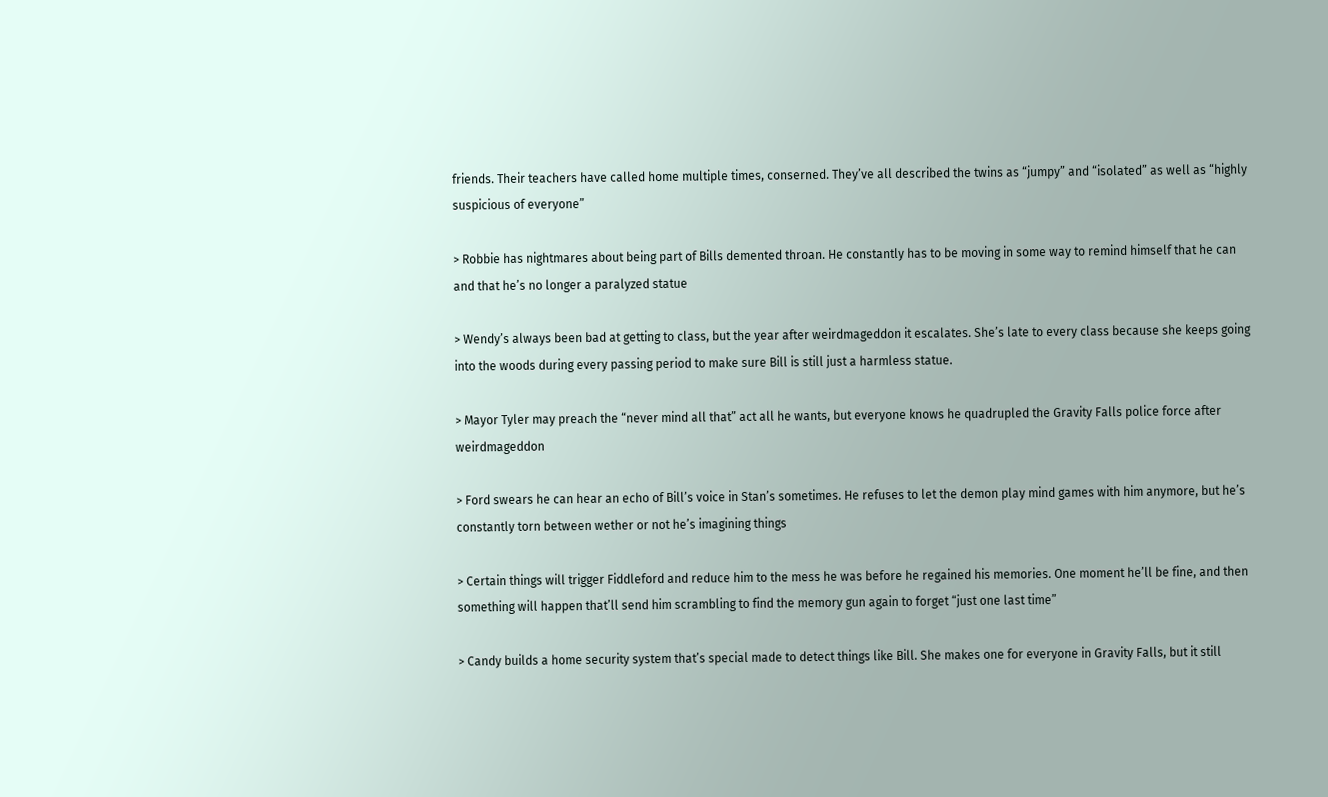friends. Their teachers have called home multiple times, conserned. They’ve all described the twins as “jumpy” and “isolated” as well as “highly suspicious of everyone”

> Robbie has nightmares about being part of Bills demented throan. He constantly has to be moving in some way to remind himself that he can and that he’s no longer a paralyzed statue

> Wendy’s always been bad at getting to class, but the year after weirdmageddon it escalates. She’s late to every class because she keeps going into the woods during every passing period to make sure Bill is still just a harmless statue.

> Mayor Tyler may preach the “never mind all that” act all he wants, but everyone knows he quadrupled the Gravity Falls police force after weirdmageddon

> Ford swears he can hear an echo of Bill’s voice in Stan’s sometimes. He refuses to let the demon play mind games with him anymore, but he’s constantly torn between wether or not he’s imagining things

> Certain things will trigger Fiddleford and reduce him to the mess he was before he regained his memories. One moment he’ll be fine, and then something will happen that’ll send him scrambling to find the memory gun again to forget “just one last time”

> Candy builds a home security system that’s special made to detect things like Bill. She makes one for everyone in Gravity Falls, but it still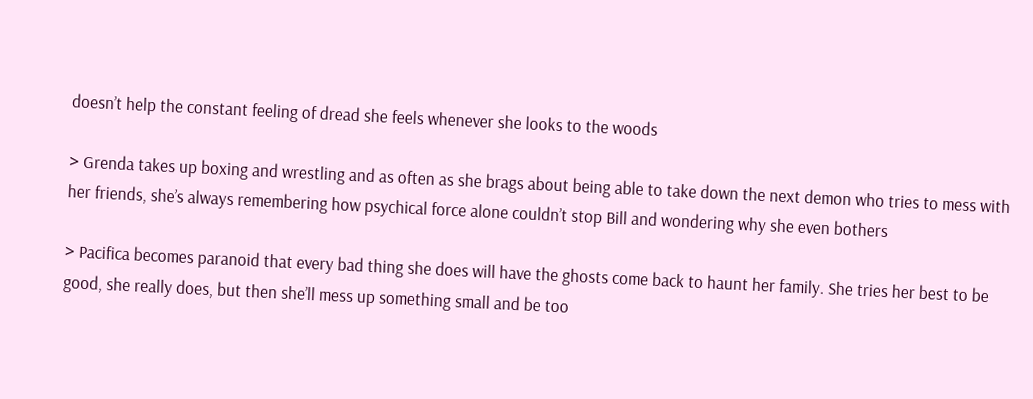doesn’t help the constant feeling of dread she feels whenever she looks to the woods

> Grenda takes up boxing and wrestling and as often as she brags about being able to take down the next demon who tries to mess with her friends, she’s always remembering how psychical force alone couldn’t stop Bill and wondering why she even bothers

> Pacifica becomes paranoid that every bad thing she does will have the ghosts come back to haunt her family. She tries her best to be good, she really does, but then she’ll mess up something small and be too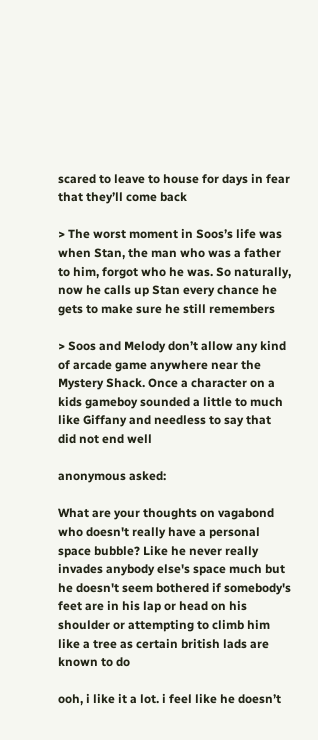scared to leave to house for days in fear that they’ll come back

> The worst moment in Soos’s life was when Stan, the man who was a father to him, forgot who he was. So naturally, now he calls up Stan every chance he gets to make sure he still remembers

> Soos and Melody don’t allow any kind of arcade game anywhere near the Mystery Shack. Once a character on a kids gameboy sounded a little to much like Giffany and needless to say that did not end well

anonymous asked:

What are your thoughts on vagabond who doesn't really have a personal space bubble? Like he never really invades anybody else's space much but he doesn't seem bothered if somebody's feet are in his lap or head on his shoulder or attempting to climb him like a tree as certain british lads are known to do

ooh, i like it a lot. i feel like he doesn’t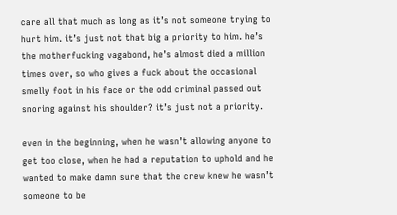care all that much as long as it’s not someone trying to hurt him. it’s just not that big a priority to him. he’s the motherfucking vagabond, he’s almost died a million times over, so who gives a fuck about the occasional smelly foot in his face or the odd criminal passed out snoring against his shoulder? it’s just not a priority.

even in the beginning, when he wasn’t allowing anyone to get too close, when he had a reputation to uphold and he wanted to make damn sure that the crew knew he wasn’t someone to be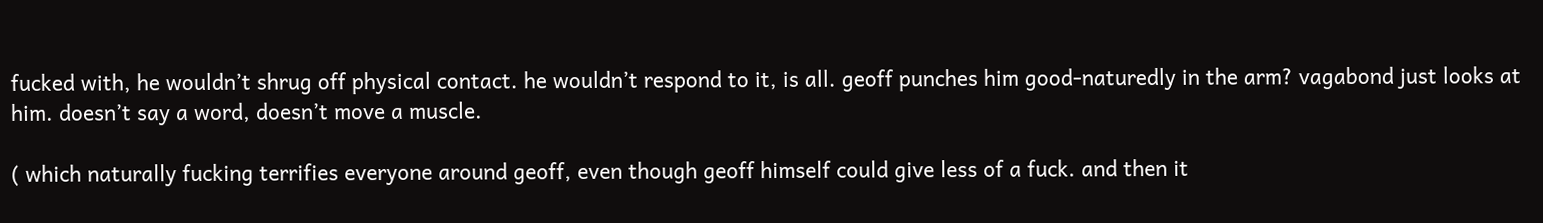fucked with, he wouldn’t shrug off physical contact. he wouldn’t respond to it, is all. geoff punches him good-naturedly in the arm? vagabond just looks at him. doesn’t say a word, doesn’t move a muscle.

( which naturally fucking terrifies everyone around geoff, even though geoff himself could give less of a fuck. and then it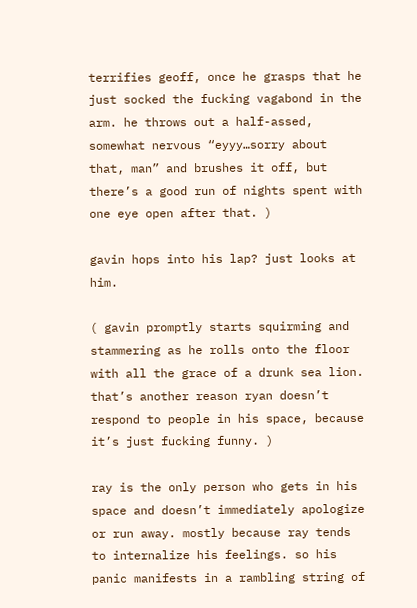terrifies geoff, once he grasps that he just socked the fucking vagabond in the arm. he throws out a half-assed, somewhat nervous “eyyy…sorry about that, man” and brushes it off, but there’s a good run of nights spent with one eye open after that. )

gavin hops into his lap? just looks at him.

( gavin promptly starts squirming and stammering as he rolls onto the floor with all the grace of a drunk sea lion. that’s another reason ryan doesn’t respond to people in his space, because it’s just fucking funny. )

ray is the only person who gets in his space and doesn’t immediately apologize or run away. mostly because ray tends to internalize his feelings. so his panic manifests in a rambling string of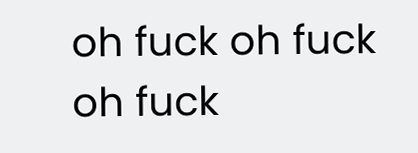oh fuck oh fuck oh fuck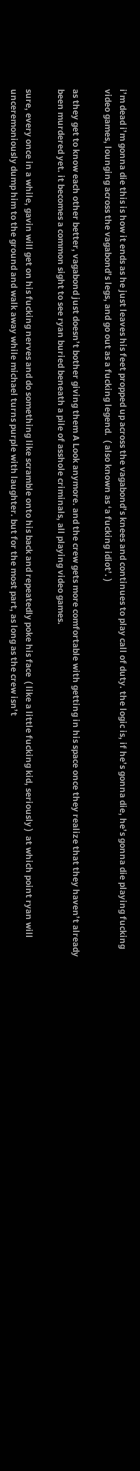i’m dead i’m gonna die this is how it ends as he just leaves his feet propped up across the vagabond’s knees and continues to play call of duty. the logic is, if he’s gonna die, he’s gonna die playing fucking video games, lounging across the vagabond’s legs, and go out as a fucking legend.  ( also known as ‘a fucking idiot’. )

as they get to know each other better, vagabond just doesn’t bother giving them A Look anymore. and the crew gets more comfortable with getting in his space once they realize that they haven’t already been murdered yet. it becomes a common sight to see ryan buried beneath a pile of asshole criminals, all playing video games.

sure, every once in a while, gavin will get on his fucking nerves and do something like scramble onto his back and repeatedly poke his face  ( like a little fucking kid, seriously )  at which point ryan will unceremoniously dump him to the ground and walk away while michael turns purple with laughter. but for the most part, as long as the crew isn’t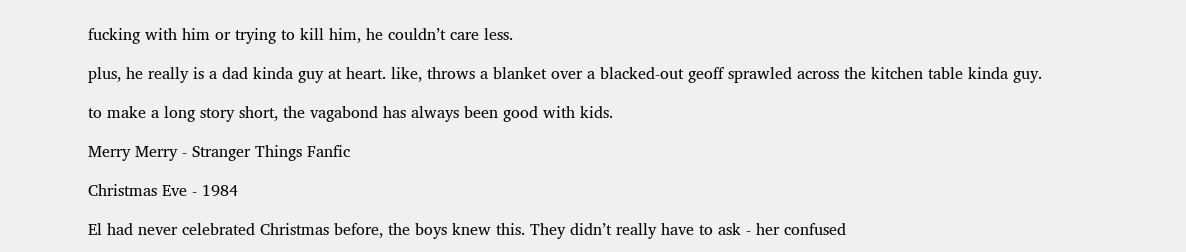fucking with him or trying to kill him, he couldn’t care less.

plus, he really is a dad kinda guy at heart. like, throws a blanket over a blacked-out geoff sprawled across the kitchen table kinda guy.

to make a long story short, the vagabond has always been good with kids.

Merry Merry - Stranger Things Fanfic

Christmas Eve - 1984

El had never celebrated Christmas before, the boys knew this. They didn’t really have to ask - her confused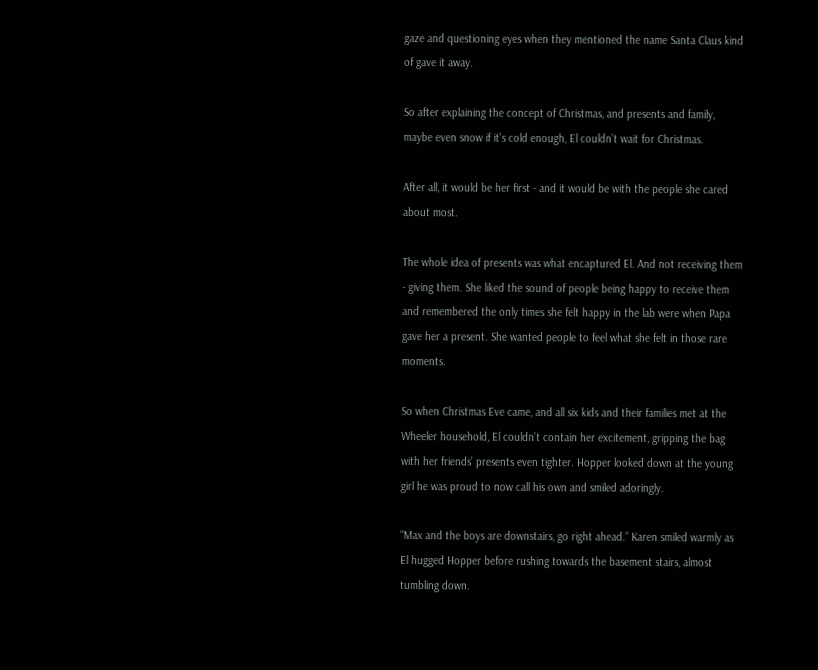gaze and questioning eyes when they mentioned the name Santa Claus kind of gave it away.

So after explaining the concept of Christmas, and presents and family, maybe even snow if it’s cold enough, El couldn’t wait for Christmas.

After all, it would be her first - and it would be with the people she cared about most.

The whole idea of presents was what encaptured El. And not receiving them - giving them. She liked the sound of people being happy to receive them and remembered the only times she felt happy in the lab were when Papa gave her a present. She wanted people to feel what she felt in those rare moments.

So when Christmas Eve came, and all six kids and their families met at the Wheeler household, El couldn’t contain her excitement, gripping the bag with her friends’ presents even tighter. Hopper looked down at the young girl he was proud to now call his own and smiled adoringly.

“Max and the boys are downstairs, go right ahead.” Karen smiled warmly as El hugged Hopper before rushing towards the basement stairs, almost tumbling down.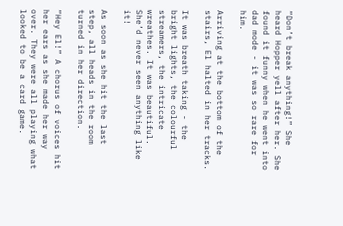“Don’t break anything!” She heard Hopper yell after her. She found it funny when he went into dad mode - it was so rare for him.

Arriving at the bottom of the stairs, El halted in her tracks.

It was breath taking - the bright lights, the colourful streamers, the intricate wreathes. It was beautiful. She’d never seen anything like it!

As soon as she hit the last step, all heads in the room turned in her direction.

“Hey El!” A chorus of voices hit her ears as she made her way over. They were all playing what looked to be a card game.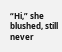“Hi,” she blushed, still never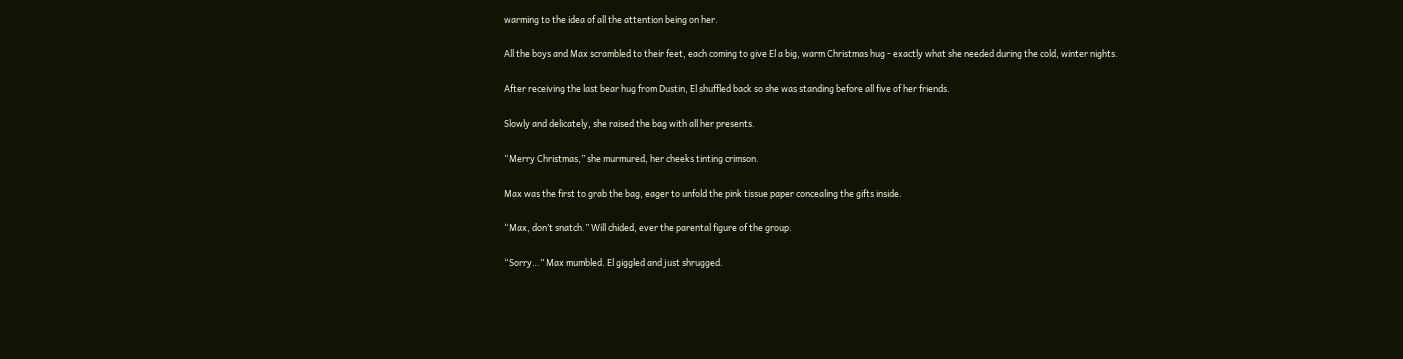warming to the idea of all the attention being on her.

All the boys and Max scrambled to their feet, each coming to give El a big, warm Christmas hug - exactly what she needed during the cold, winter nights.

After receiving the last bear hug from Dustin, El shuffled back so she was standing before all five of her friends.

Slowly and delicately, she raised the bag with all her presents.

“Merry Christmas,” she murmured, her cheeks tinting crimson.

Max was the first to grab the bag, eager to unfold the pink tissue paper concealing the gifts inside.

“Max, don’t snatch.” Will chided, ever the parental figure of the group.

“Sorry…” Max mumbled. El giggled and just shrugged.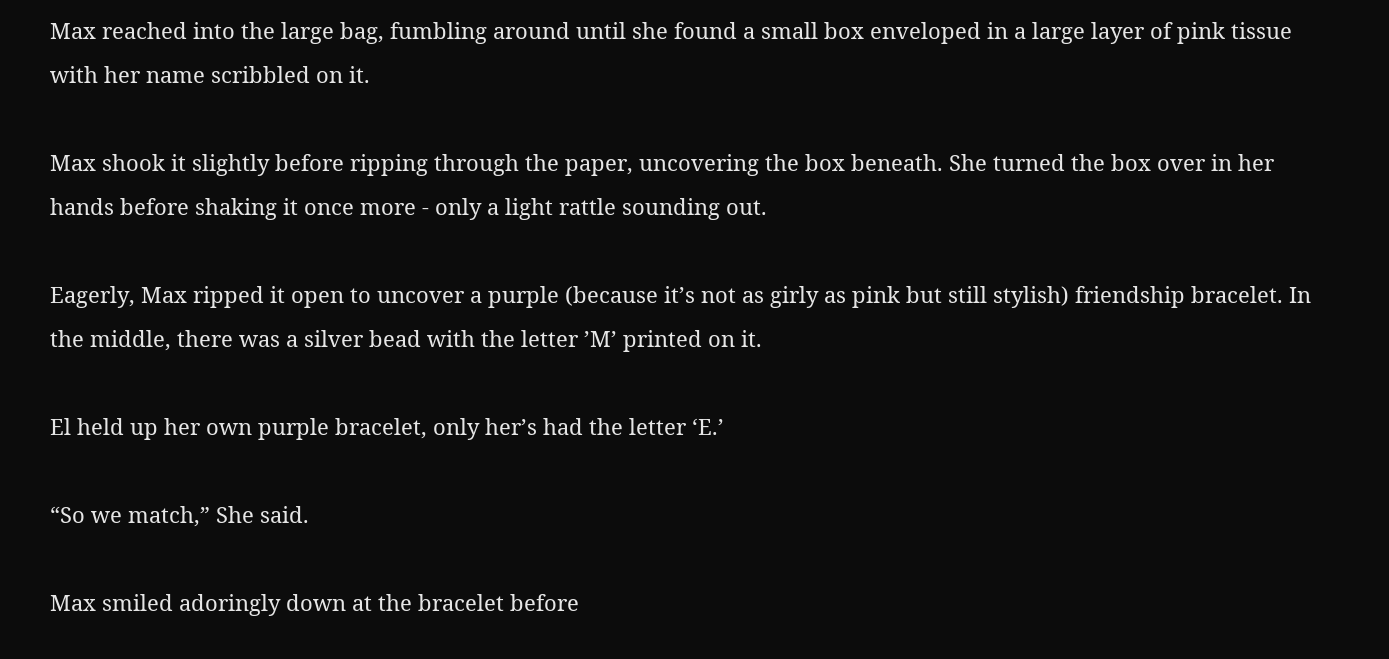Max reached into the large bag, fumbling around until she found a small box enveloped in a large layer of pink tissue with her name scribbled on it.

Max shook it slightly before ripping through the paper, uncovering the box beneath. She turned the box over in her hands before shaking it once more - only a light rattle sounding out.

Eagerly, Max ripped it open to uncover a purple (because it’s not as girly as pink but still stylish) friendship bracelet. In the middle, there was a silver bead with the letter ’M’ printed on it.

El held up her own purple bracelet, only her’s had the letter ‘E.’

“So we match,” She said.

Max smiled adoringly down at the bracelet before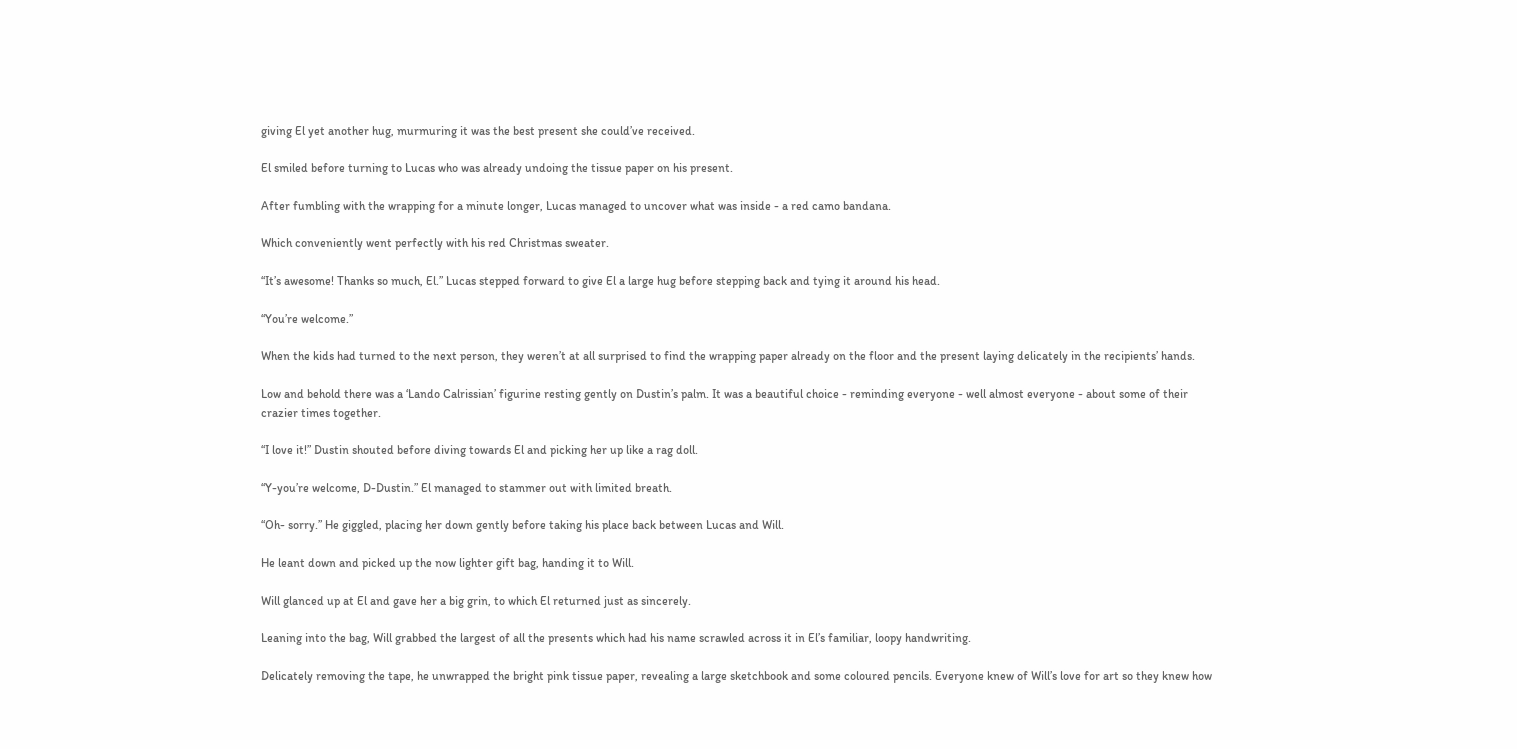giving El yet another hug, murmuring it was the best present she could’ve received.

El smiled before turning to Lucas who was already undoing the tissue paper on his present.

After fumbling with the wrapping for a minute longer, Lucas managed to uncover what was inside - a red camo bandana.

Which conveniently went perfectly with his red Christmas sweater.

“It’s awesome! Thanks so much, El.” Lucas stepped forward to give El a large hug before stepping back and tying it around his head.

“You’re welcome.”

When the kids had turned to the next person, they weren’t at all surprised to find the wrapping paper already on the floor and the present laying delicately in the recipients’ hands.

Low and behold there was a ‘Lando Calrissian’ figurine resting gently on Dustin’s palm. It was a beautiful choice - reminding everyone - well almost everyone - about some of their crazier times together.

“I love it!” Dustin shouted before diving towards El and picking her up like a rag doll.

“Y-you’re welcome, D-Dustin.” El managed to stammer out with limited breath.

“Oh- sorry.” He giggled, placing her down gently before taking his place back between Lucas and Will.

He leant down and picked up the now lighter gift bag, handing it to Will.

Will glanced up at El and gave her a big grin, to which El returned just as sincerely.

Leaning into the bag, Will grabbed the largest of all the presents which had his name scrawled across it in El’s familiar, loopy handwriting.

Delicately removing the tape, he unwrapped the bright pink tissue paper, revealing a large sketchbook and some coloured pencils. Everyone knew of Will’s love for art so they knew how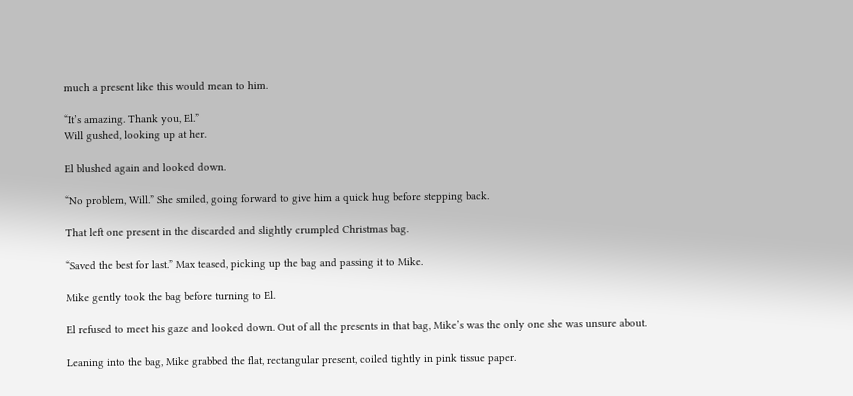much a present like this would mean to him.

“It’s amazing. Thank you, El.”
Will gushed, looking up at her.

El blushed again and looked down.

“No problem, Will.” She smiled, going forward to give him a quick hug before stepping back.

That left one present in the discarded and slightly crumpled Christmas bag.

“Saved the best for last.” Max teased, picking up the bag and passing it to Mike.

Mike gently took the bag before turning to El.

El refused to meet his gaze and looked down. Out of all the presents in that bag, Mike’s was the only one she was unsure about.

Leaning into the bag, Mike grabbed the flat, rectangular present, coiled tightly in pink tissue paper.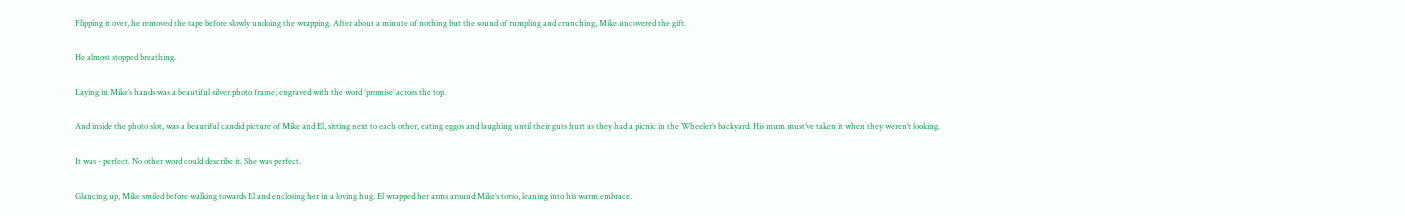Flipping it over, he removed the tape before slowly undoing the wrapping. After about a minute of nothing but the sound of rumpling and crunching, Mike uncovered the gift.

He almost stopped breathing.

Laying in Mike’s hands was a beautiful silver photo frame, engraved with the word 'promise’ across the top.

And inside the photo slot, was a beautiful candid picture of Mike and El, sitting next to each other, eating eggos and laughing until their guts hurt as they had a picnic in the Wheeler’s backyard. His mum must’ve taken it when they weren’t looking.

It was - perfect. No other word could describe it. She was perfect.

Glancing up, Mike smiled before walking towards El and enclosing her in a loving hug. El wrapped her arms around Mike’s torso, leaning into his warm embrace.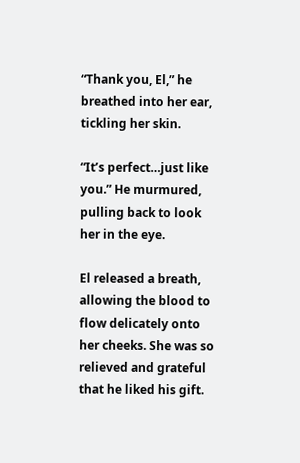“Thank you, El,” he breathed into her ear, tickling her skin.

“It’s perfect…just like you.” He murmured, pulling back to look her in the eye.

El released a breath, allowing the blood to flow delicately onto her cheeks. She was so relieved and grateful that he liked his gift.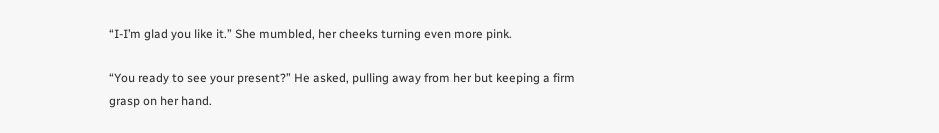“I-I’m glad you like it.” She mumbled, her cheeks turning even more pink.

“You ready to see your present?” He asked, pulling away from her but keeping a firm grasp on her hand.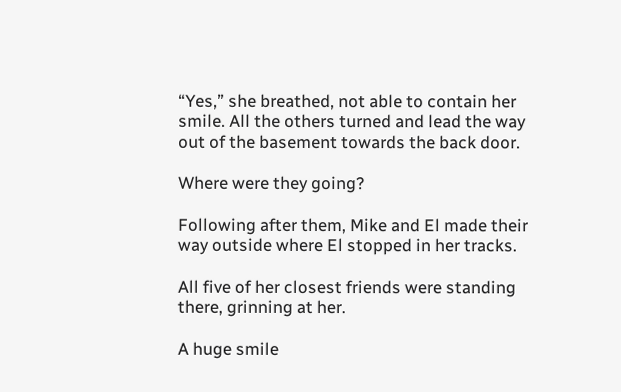“Yes,” she breathed, not able to contain her smile. All the others turned and lead the way out of the basement towards the back door.

Where were they going?

Following after them, Mike and El made their way outside where El stopped in her tracks.

All five of her closest friends were standing there, grinning at her.

A huge smile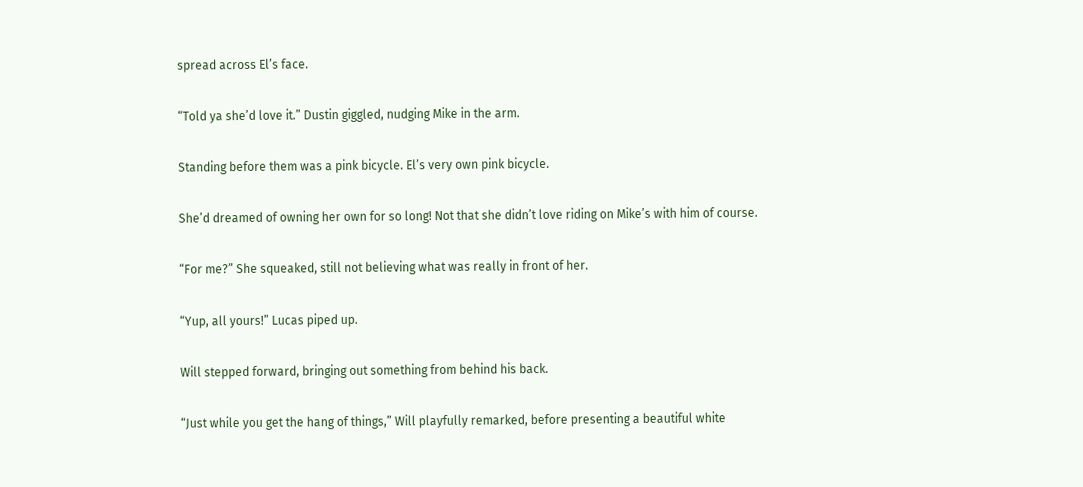spread across El’s face.

“Told ya she’d love it.” Dustin giggled, nudging Mike in the arm.

Standing before them was a pink bicycle. El’s very own pink bicycle.

She’d dreamed of owning her own for so long! Not that she didn’t love riding on Mike’s with him of course.

“For me?” She squeaked, still not believing what was really in front of her.

“Yup, all yours!” Lucas piped up.

Will stepped forward, bringing out something from behind his back.

“Just while you get the hang of things,” Will playfully remarked, before presenting a beautiful white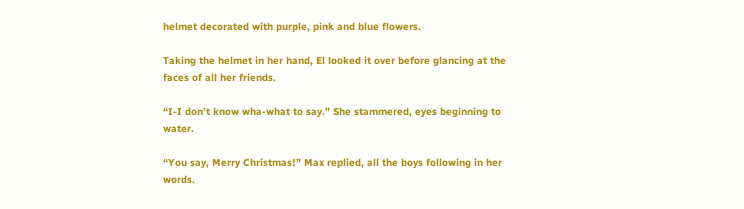helmet decorated with purple, pink and blue flowers.

Taking the helmet in her hand, El looked it over before glancing at the faces of all her friends.

“I-I don’t know wha-what to say.” She stammered, eyes beginning to water.

“You say, Merry Christmas!” Max replied, all the boys following in her words.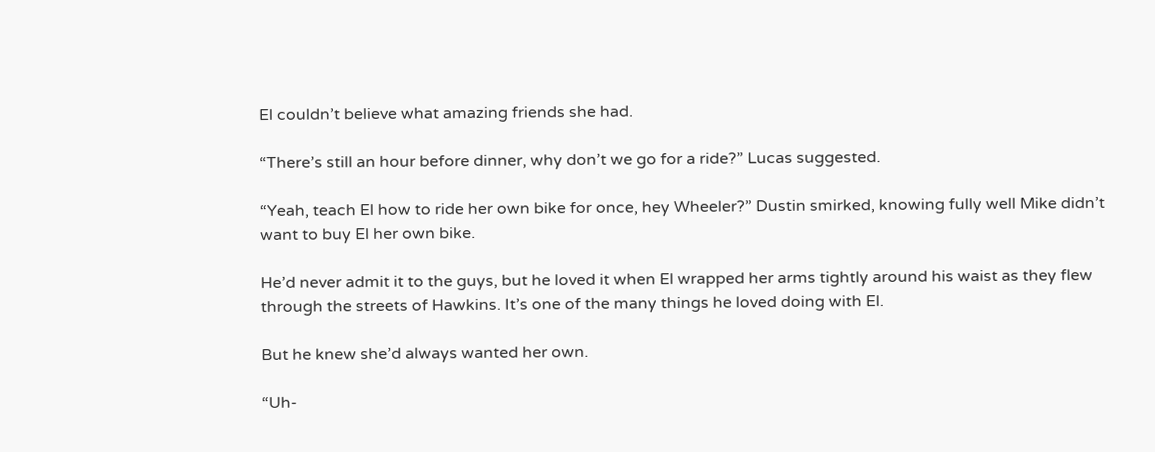El couldn’t believe what amazing friends she had.

“There’s still an hour before dinner, why don’t we go for a ride?” Lucas suggested.

“Yeah, teach El how to ride her own bike for once, hey Wheeler?” Dustin smirked, knowing fully well Mike didn’t want to buy El her own bike.

He’d never admit it to the guys, but he loved it when El wrapped her arms tightly around his waist as they flew through the streets of Hawkins. It’s one of the many things he loved doing with El.

But he knew she’d always wanted her own.

“Uh-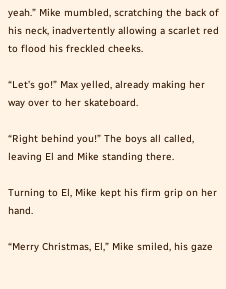yeah.” Mike mumbled, scratching the back of his neck, inadvertently allowing a scarlet red to flood his freckled cheeks.

“Let’s go!” Max yelled, already making her way over to her skateboard.

“Right behind you!” The boys all called, leaving El and Mike standing there.

Turning to El, Mike kept his firm grip on her hand.

“Merry Christmas, El,” Mike smiled, his gaze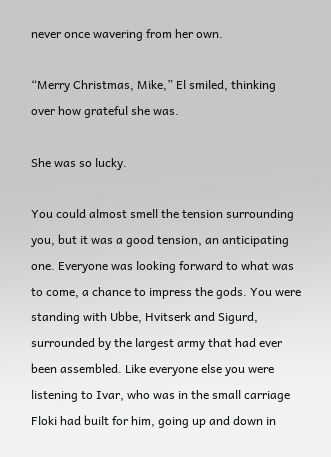never once wavering from her own.

“Merry Christmas, Mike,” El smiled, thinking over how grateful she was.

She was so lucky.

You could almost smell the tension surrounding you, but it was a good tension, an anticipating one. Everyone was looking forward to what was to come, a chance to impress the gods. You were standing with Ubbe, Hvitserk and Sigurd, surrounded by the largest army that had ever been assembled. Like everyone else you were listening to Ivar, who was in the small carriage Floki had built for him, going up and down in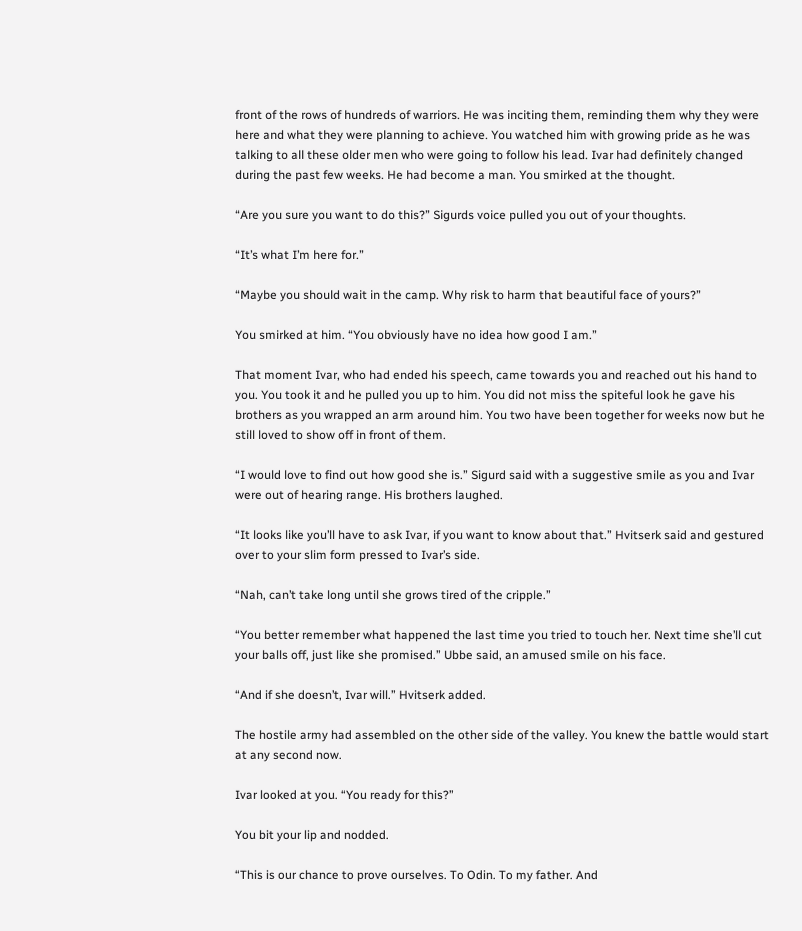front of the rows of hundreds of warriors. He was inciting them, reminding them why they were here and what they were planning to achieve. You watched him with growing pride as he was talking to all these older men who were going to follow his lead. Ivar had definitely changed during the past few weeks. He had become a man. You smirked at the thought.

“Are you sure you want to do this?” Sigurds voice pulled you out of your thoughts.

“It’s what I’m here for.”

“Maybe you should wait in the camp. Why risk to harm that beautiful face of yours?”

You smirked at him. “You obviously have no idea how good I am.”

That moment Ivar, who had ended his speech, came towards you and reached out his hand to you. You took it and he pulled you up to him. You did not miss the spiteful look he gave his brothers as you wrapped an arm around him. You two have been together for weeks now but he still loved to show off in front of them.

“I would love to find out how good she is.” Sigurd said with a suggestive smile as you and Ivar were out of hearing range. His brothers laughed.

“It looks like you’ll have to ask Ivar, if you want to know about that.” Hvitserk said and gestured over to your slim form pressed to Ivar’s side.

“Nah, can’t take long until she grows tired of the cripple.”

“You better remember what happened the last time you tried to touch her. Next time she’ll cut your balls off, just like she promised.” Ubbe said, an amused smile on his face.

“And if she doesn’t, Ivar will.” Hvitserk added.

The hostile army had assembled on the other side of the valley. You knew the battle would start at any second now.

Ivar looked at you. “You ready for this?”

You bit your lip and nodded.

“This is our chance to prove ourselves. To Odin. To my father. And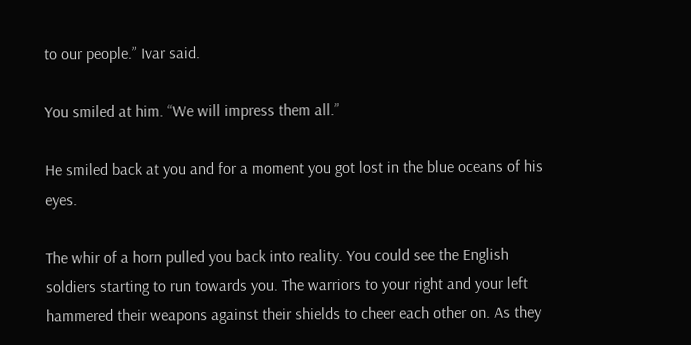to our people.” Ivar said.

You smiled at him. “We will impress them all.”

He smiled back at you and for a moment you got lost in the blue oceans of his eyes.

The whir of a horn pulled you back into reality. You could see the English soldiers starting to run towards you. The warriors to your right and your left hammered their weapons against their shields to cheer each other on. As they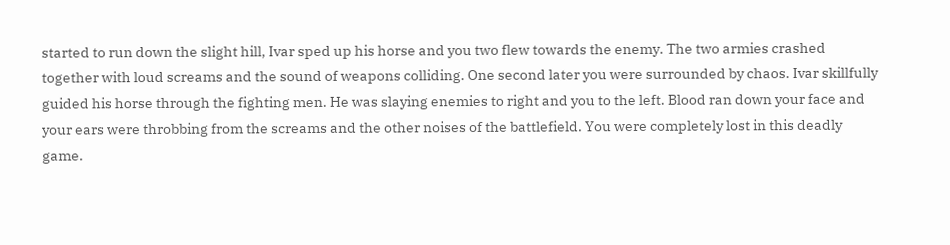started to run down the slight hill, Ivar sped up his horse and you two flew towards the enemy. The two armies crashed together with loud screams and the sound of weapons colliding. One second later you were surrounded by chaos. Ivar skillfully guided his horse through the fighting men. He was slaying enemies to right and you to the left. Blood ran down your face and your ears were throbbing from the screams and the other noises of the battlefield. You were completely lost in this deadly game.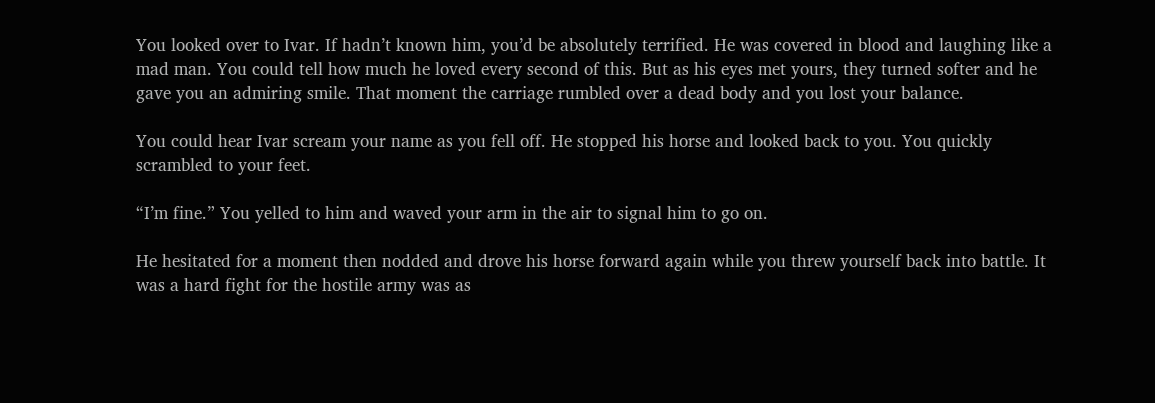You looked over to Ivar. If hadn’t known him, you’d be absolutely terrified. He was covered in blood and laughing like a mad man. You could tell how much he loved every second of this. But as his eyes met yours, they turned softer and he gave you an admiring smile. That moment the carriage rumbled over a dead body and you lost your balance.

You could hear Ivar scream your name as you fell off. He stopped his horse and looked back to you. You quickly scrambled to your feet.

“I’m fine.” You yelled to him and waved your arm in the air to signal him to go on.

He hesitated for a moment then nodded and drove his horse forward again while you threw yourself back into battle. It was a hard fight for the hostile army was as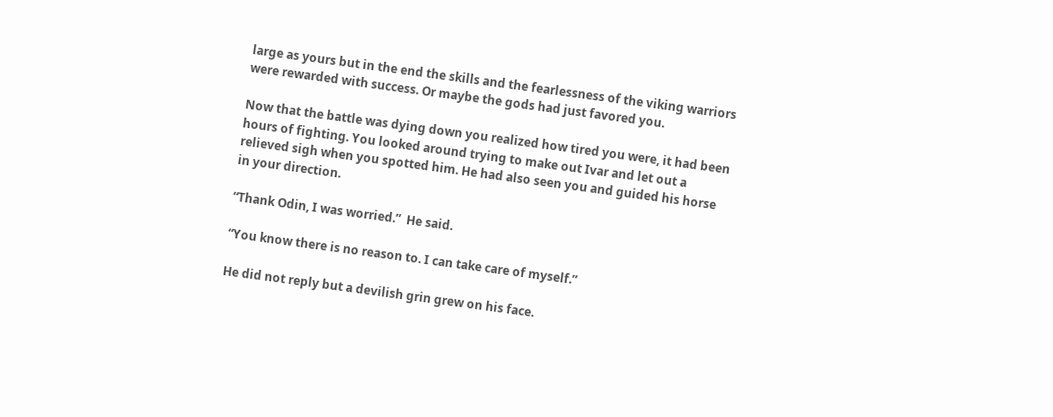large as yours but in the end the skills and the fearlessness of the viking warriors were rewarded with success. Or maybe the gods had just favored you.

Now that the battle was dying down you realized how tired you were, it had been hours of fighting. You looked around trying to make out Ivar and let out a relieved sigh when you spotted him. He had also seen you and guided his horse in your direction.

“Thank Odin, I was worried.”  He said.

“You know there is no reason to. I can take care of myself.”

He did not reply but a devilish grin grew on his face.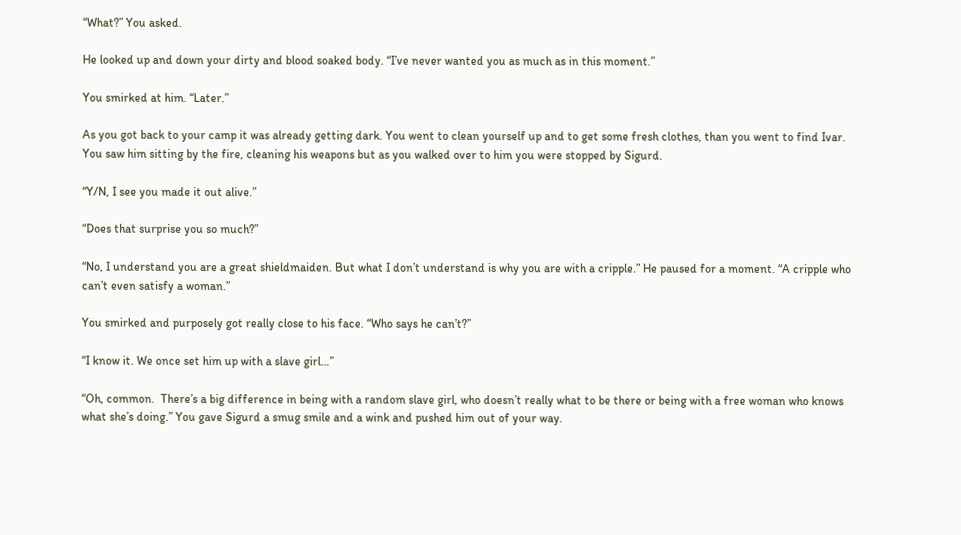“What?” You asked.

He looked up and down your dirty and blood soaked body. “I’ve never wanted you as much as in this moment.”

You smirked at him. “Later.”

As you got back to your camp it was already getting dark. You went to clean yourself up and to get some fresh clothes, than you went to find Ivar. You saw him sitting by the fire, cleaning his weapons but as you walked over to him you were stopped by Sigurd.

“Y/N, I see you made it out alive.”

“Does that surprise you so much?”

“No, I understand you are a great shieldmaiden. But what I don’t understand is why you are with a cripple.” He paused for a moment. “A cripple who can’t even satisfy a woman.”

You smirked and purposely got really close to his face. “Who says he can’t?”

“I know it. We once set him up with a slave girl…”

“Oh, common.  There’s a big difference in being with a random slave girl, who doesn’t really what to be there or being with a free woman who knows what she’s doing.” You gave Sigurd a smug smile and a wink and pushed him out of your way.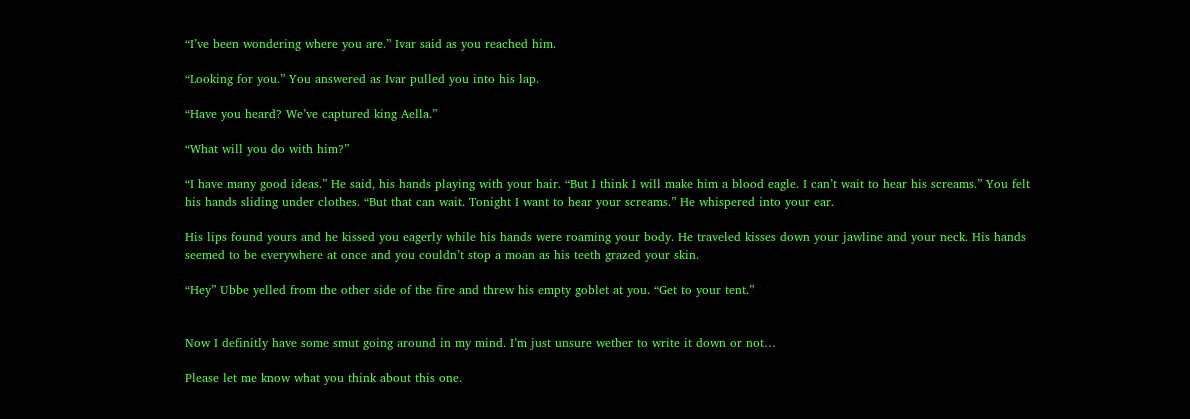“I’ve been wondering where you are.” Ivar said as you reached him.

“Looking for you.” You answered as Ivar pulled you into his lap.

“Have you heard? We’ve captured king Aella.”

“What will you do with him?”

“I have many good ideas.” He said, his hands playing with your hair. “But I think I will make him a blood eagle. I can’t wait to hear his screams.” You felt his hands sliding under clothes. “But that can wait. Tonight I want to hear your screams.” He whispered into your ear.

His lips found yours and he kissed you eagerly while his hands were roaming your body. He traveled kisses down your jawline and your neck. His hands seemed to be everywhere at once and you couldn’t stop a moan as his teeth grazed your skin.

“Hey” Ubbe yelled from the other side of the fire and threw his empty goblet at you. “Get to your tent.”


Now I definitly have some smut going around in my mind. I’m just unsure wether to write it down or not…

Please let me know what you think about this one.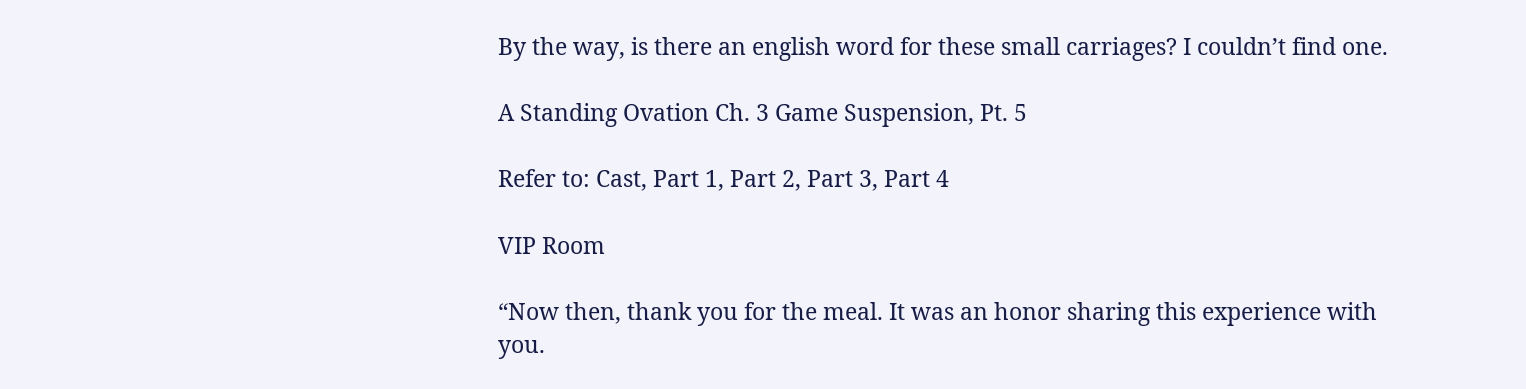By the way, is there an english word for these small carriages? I couldn’t find one.

A Standing Ovation Ch. 3 Game Suspension, Pt. 5

Refer to: Cast, Part 1, Part 2, Part 3, Part 4

VIP Room

“Now then, thank you for the meal. It was an honor sharing this experience with you.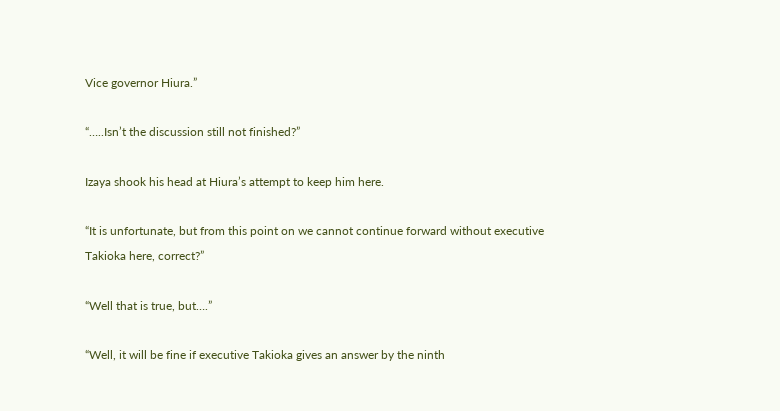Vice governor Hiura.”

“…..Isn’t the discussion still not finished?”

Izaya shook his head at Hiura’s attempt to keep him here.

“It is unfortunate, but from this point on we cannot continue forward without executive Takioka here, correct?”

“Well that is true, but….”

“Well, it will be fine if executive Takioka gives an answer by the ninth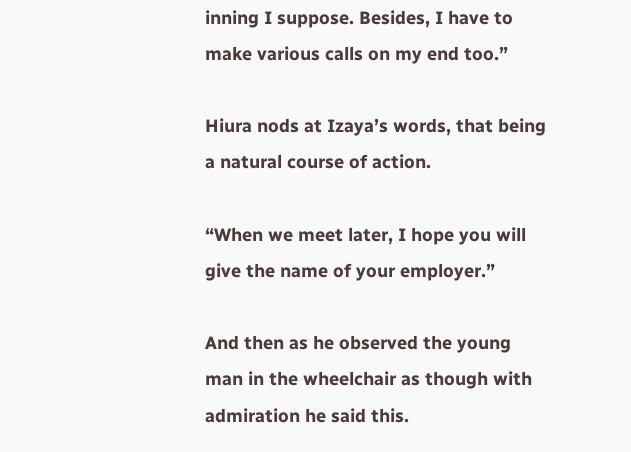inning I suppose. Besides, I have to make various calls on my end too.”

Hiura nods at Izaya’s words, that being a natural course of action.

“When we meet later, I hope you will give the name of your employer.”

And then as he observed the young man in the wheelchair as though with admiration he said this.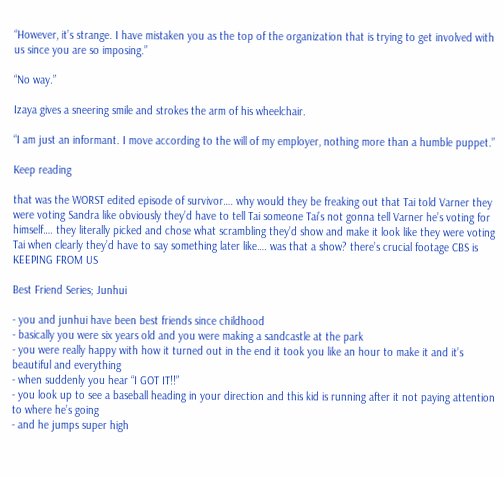“However, it’s strange. I have mistaken you as the top of the organization that is trying to get involved with us since you are so imposing.”

“No way.”

Izaya gives a sneering smile and strokes the arm of his wheelchair.

“I am just an informant. I move according to the will of my employer, nothing more than a humble puppet.”

Keep reading

that was the WORST edited episode of survivor…. why would they be freaking out that Tai told Varner they were voting Sandra like obviously they’d have to tell Tai someone Tai’s not gonna tell Varner he’s voting for himself…. they literally picked and chose what scrambling they’d show and make it look like they were voting Tai when clearly they’d have to say something later like…. was that a show? there’s crucial footage CBS is KEEPING FROM US

Best Friend Series; Junhui

- you and junhui have been best friends since childhood
- basically you were six years old and you were making a sandcastle at the park
- you were really happy with how it turned out in the end it took you like an hour to make it and it’s beautiful and everything
- when suddenly you hear “I GOT IT!!”
- you look up to see a baseball heading in your direction and this kid is running after it not paying attention to where he’s going
- and he jumps super high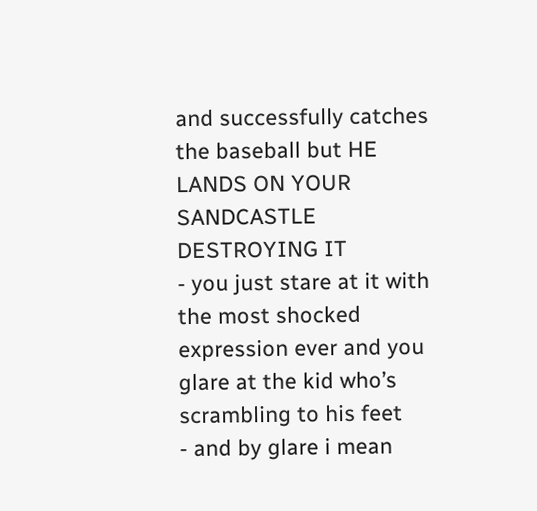and successfully catches the baseball but HE LANDS ON YOUR SANDCASTLE DESTROYING IT
- you just stare at it with the most shocked expression ever and you glare at the kid who’s scrambling to his feet
- and by glare i mean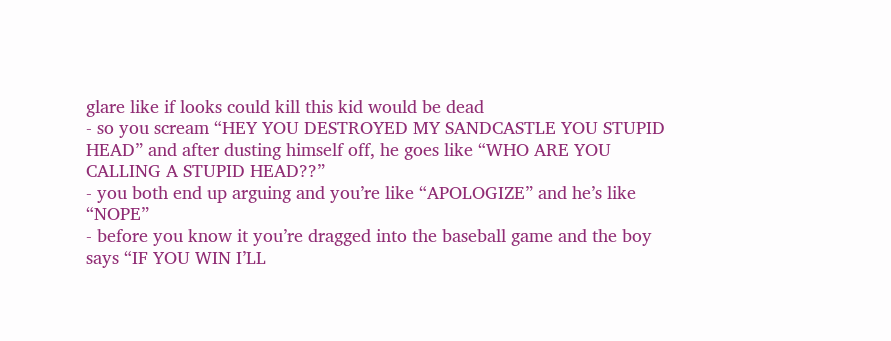glare like if looks could kill this kid would be dead
- so you scream “HEY YOU DESTROYED MY SANDCASTLE YOU STUPID HEAD” and after dusting himself off, he goes like “WHO ARE YOU CALLING A STUPID HEAD??”
- you both end up arguing and you’re like “APOLOGIZE” and he’s like “NOPE”
- before you know it you’re dragged into the baseball game and the boy says “IF YOU WIN I’LL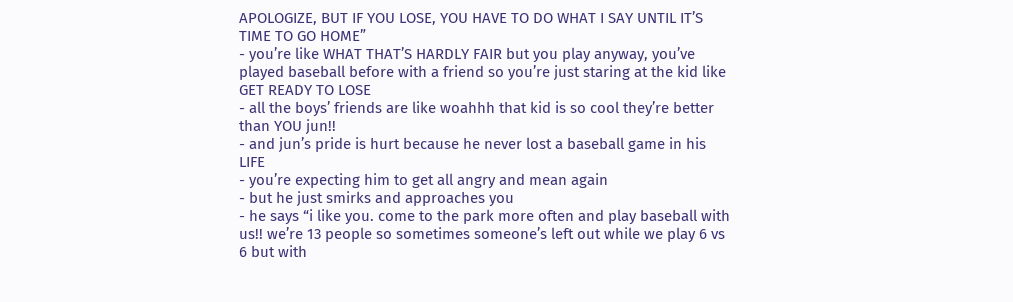APOLOGIZE, BUT IF YOU LOSE, YOU HAVE TO DO WHAT I SAY UNTIL IT’S TIME TO GO HOME”
- you’re like WHAT THAT’S HARDLY FAIR but you play anyway, you’ve played baseball before with a friend so you’re just staring at the kid like GET READY TO LOSE
- all the boys’ friends are like woahhh that kid is so cool they’re better than YOU jun!!
- and jun’s pride is hurt because he never lost a baseball game in his LIFE
- you’re expecting him to get all angry and mean again
- but he just smirks and approaches you
- he says “i like you. come to the park more often and play baseball with us!! we’re 13 people so sometimes someone’s left out while we play 6 vs 6 but with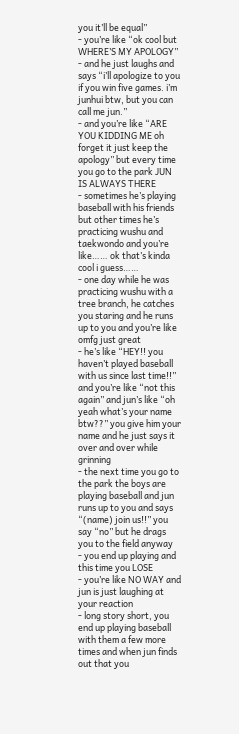you it’ll be equal”
- you’re like “ok cool but WHERE’S MY APOLOGY”
- and he just laughs and says “i’ll apologize to you if you win five games. i’m junhui btw, but you can call me jun.”
- and you’re like “ARE YOU KIDDING ME oh forget it just keep the apology” but every time you go to the park JUN IS ALWAYS THERE
- sometimes he’s playing baseball with his friends but other times he’s practicing wushu and taekwondo and you’re like…… ok that’s kinda cool i guess……
- one day while he was practicing wushu with a tree branch, he catches you staring and he runs up to you and you’re like omfg just great
- he’s like “HEY!! you haven’t played baseball with us since last time!!” and you’re like “not this again” and jun’s like “oh yeah what’s your name btw??” you give him your name and he just says it over and over while grinning
- the next time you go to the park the boys are playing baseball and jun runs up to you and says “(name) join us!!” you say “no” but he drags you to the field anyway
- you end up playing and this time you LOSE
- you’re like NO WAY and jun is just laughing at your reaction
- long story short, you end up playing baseball with them a few more times and when jun finds out that you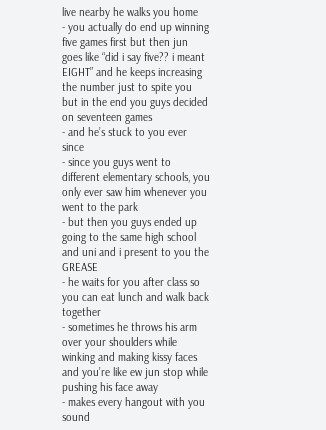live nearby he walks you home
- you actually do end up winning five games first but then jun goes like “did i say five?? i meant EIGHT” and he keeps increasing the number just to spite you but in the end you guys decided on seventeen games
- and he’s stuck to you ever since
- since you guys went to different elementary schools, you only ever saw him whenever you went to the park
- but then you guys ended up going to the same high school and uni and i present to you the GREASE
- he waits for you after class so you can eat lunch and walk back together
- sometimes he throws his arm over your shoulders while winking and making kissy faces and you’re like ew jun stop while pushing his face away
- makes every hangout with you sound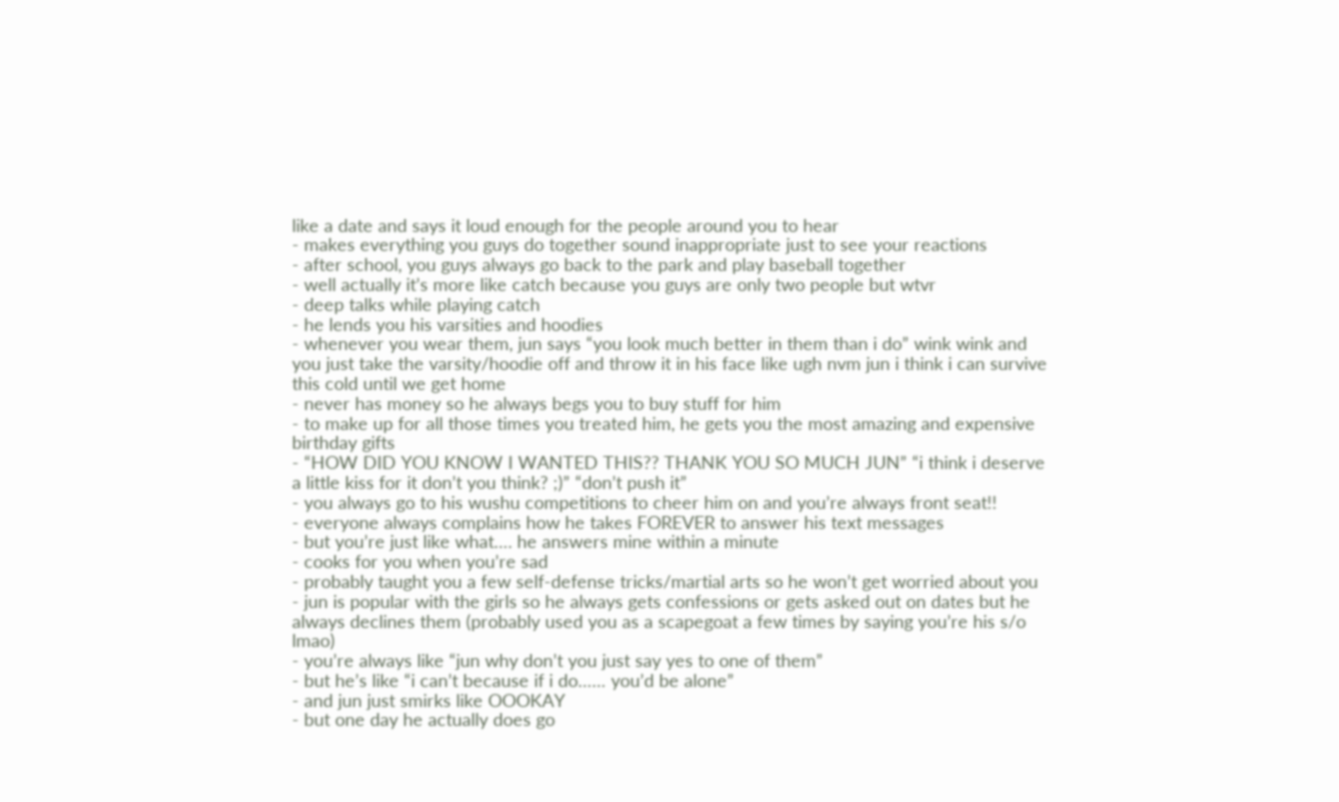like a date and says it loud enough for the people around you to hear
- makes everything you guys do together sound inappropriate just to see your reactions
- after school, you guys always go back to the park and play baseball together
- well actually it’s more like catch because you guys are only two people but wtvr
- deep talks while playing catch
- he lends you his varsities and hoodies
- whenever you wear them, jun says “you look much better in them than i do” wink wink and you just take the varsity/hoodie off and throw it in his face like ugh nvm jun i think i can survive this cold until we get home
- never has money so he always begs you to buy stuff for him
- to make up for all those times you treated him, he gets you the most amazing and expensive birthday gifts
- “HOW DID YOU KNOW I WANTED THIS?? THANK YOU SO MUCH JUN” “i think i deserve a little kiss for it don’t you think? ;)” “don’t push it”
- you always go to his wushu competitions to cheer him on and you’re always front seat!!
- everyone always complains how he takes FOREVER to answer his text messages
- but you’re just like what…. he answers mine within a minute
- cooks for you when you’re sad
- probably taught you a few self-defense tricks/martial arts so he won’t get worried about you
- jun is popular with the girls so he always gets confessions or gets asked out on dates but he always declines them (probably used you as a scapegoat a few times by saying you’re his s/o lmao)
- you’re always like “jun why don’t you just say yes to one of them”
- but he’s like “i can’t because if i do…… you’d be alone”
- and jun just smirks like OOOKAY
- but one day he actually does go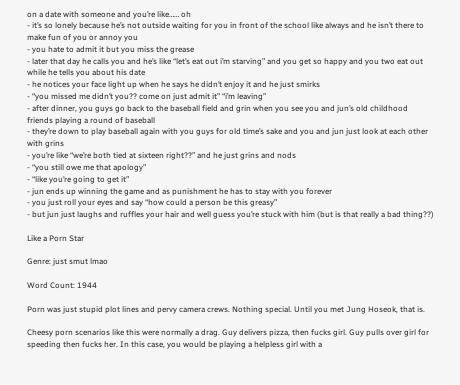on a date with someone and you’re like…… oh
- it’s so lonely because he’s not outside waiting for you in front of the school like always and he isn’t there to make fun of you or annoy you
- you hate to admit it but you miss the grease
- later that day he calls you and he’s like “let’s eat out i’m starving” and you get so happy and you two eat out while he tells you about his date
- he notices your face light up when he says he didn’t enjoy it and he just smirks
- “you missed me didn’t you?? come on just admit it” “i’m leaving”
- after dinner, you guys go back to the baseball field and grin when you see you and jun’s old childhood friends playing a round of baseball
- they’re down to play baseball again with you guys for old time’s sake and you and jun just look at each other with grins
- you’re like “we’re both tied at sixteen right??” and he just grins and nods
- “you still owe me that apology”
- “like you’re going to get it”
- jun ends up winning the game and as punishment he has to stay with you forever
- you just roll your eyes and say “how could a person be this greasy”
- but jun just laughs and ruffles your hair and well guess you’re stuck with him (but is that really a bad thing??)

Like a Porn Star

Genre: just smut lmao

Word Count: 1944

Porn was just stupid plot lines and pervy camera crews. Nothing special. Until you met Jung Hoseok, that is.

Cheesy porn scenarios like this were normally a drag. Guy delivers pizza, then fucks girl. Guy pulls over girl for speeding then fucks her. In this case, you would be playing a helpless girl with a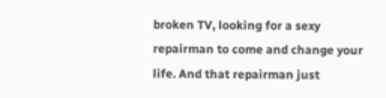broken TV, looking for a sexy repairman to come and change your life. And that repairman just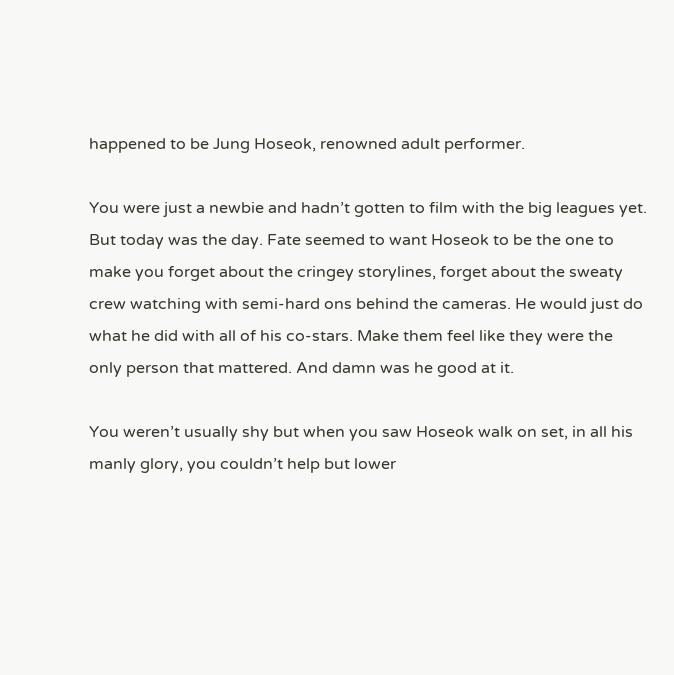happened to be Jung Hoseok, renowned adult performer.

You were just a newbie and hadn’t gotten to film with the big leagues yet. But today was the day. Fate seemed to want Hoseok to be the one to make you forget about the cringey storylines, forget about the sweaty crew watching with semi-hard ons behind the cameras. He would just do what he did with all of his co-stars. Make them feel like they were the only person that mattered. And damn was he good at it.

You weren’t usually shy but when you saw Hoseok walk on set, in all his manly glory, you couldn’t help but lower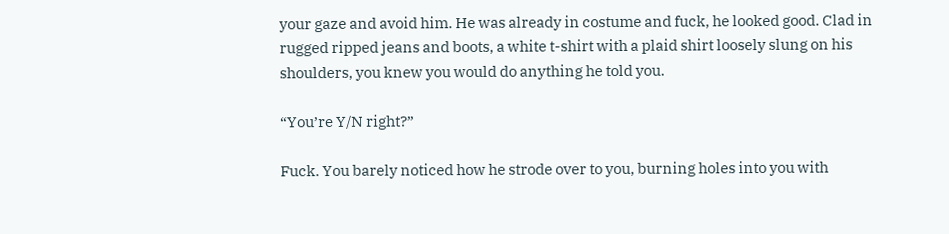your gaze and avoid him. He was already in costume and fuck, he looked good. Clad in rugged ripped jeans and boots, a white t-shirt with a plaid shirt loosely slung on his shoulders, you knew you would do anything he told you.

“You’re Y/N right?”

Fuck. You barely noticed how he strode over to you, burning holes into you with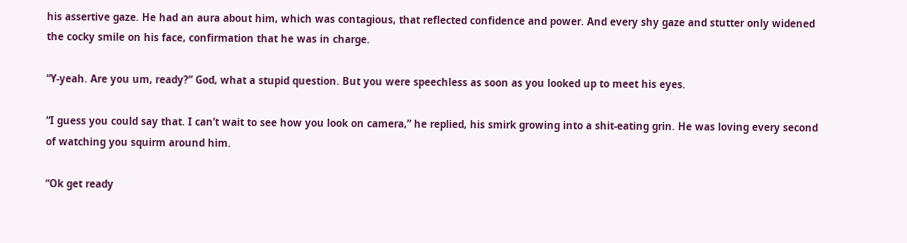his assertive gaze. He had an aura about him, which was contagious, that reflected confidence and power. And every shy gaze and stutter only widened the cocky smile on his face, confirmation that he was in charge.

“Y-yeah. Are you um, ready?” God, what a stupid question. But you were speechless as soon as you looked up to meet his eyes.

“I guess you could say that. I can’t wait to see how you look on camera,” he replied, his smirk growing into a shit-eating grin. He was loving every second of watching you squirm around him.

“Ok get ready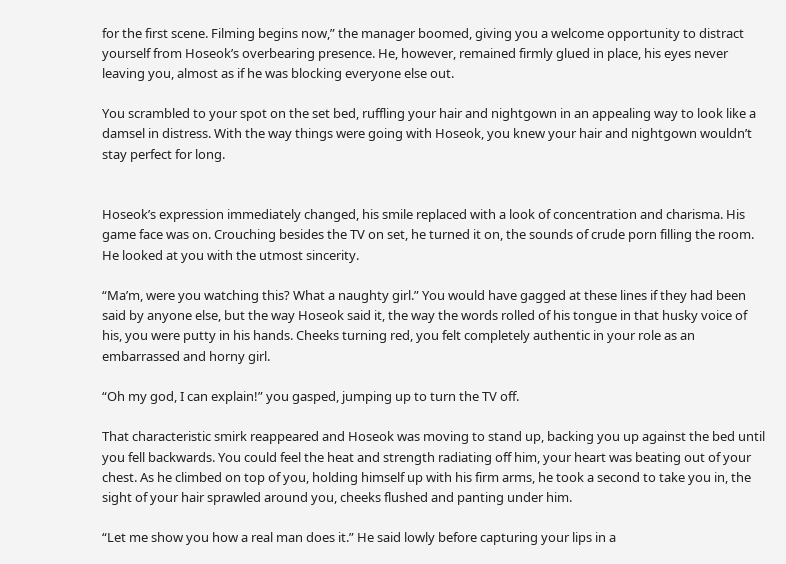for the first scene. Filming begins now,” the manager boomed, giving you a welcome opportunity to distract yourself from Hoseok’s overbearing presence. He, however, remained firmly glued in place, his eyes never leaving you, almost as if he was blocking everyone else out.

You scrambled to your spot on the set bed, ruffling your hair and nightgown in an appealing way to look like a damsel in distress. With the way things were going with Hoseok, you knew your hair and nightgown wouldn’t stay perfect for long.


Hoseok’s expression immediately changed, his smile replaced with a look of concentration and charisma. His game face was on. Crouching besides the TV on set, he turned it on, the sounds of crude porn filling the room. He looked at you with the utmost sincerity.

“Ma’m, were you watching this? What a naughty girl.” You would have gagged at these lines if they had been said by anyone else, but the way Hoseok said it, the way the words rolled of his tongue in that husky voice of his, you were putty in his hands. Cheeks turning red, you felt completely authentic in your role as an embarrassed and horny girl.

“Oh my god, I can explain!” you gasped, jumping up to turn the TV off.

That characteristic smirk reappeared and Hoseok was moving to stand up, backing you up against the bed until you fell backwards. You could feel the heat and strength radiating off him, your heart was beating out of your chest. As he climbed on top of you, holding himself up with his firm arms, he took a second to take you in, the sight of your hair sprawled around you, cheeks flushed and panting under him.

“Let me show you how a real man does it.” He said lowly before capturing your lips in a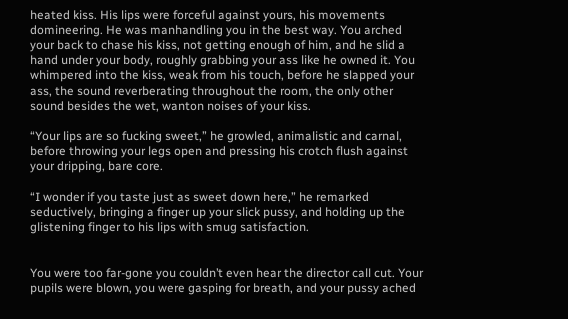heated kiss. His lips were forceful against yours, his movements domineering. He was manhandling you in the best way. You arched your back to chase his kiss, not getting enough of him, and he slid a hand under your body, roughly grabbing your ass like he owned it. You whimpered into the kiss, weak from his touch, before he slapped your ass, the sound reverberating throughout the room, the only other sound besides the wet, wanton noises of your kiss.

“Your lips are so fucking sweet,” he growled, animalistic and carnal, before throwing your legs open and pressing his crotch flush against your dripping, bare core.

“I wonder if you taste just as sweet down here,” he remarked seductively, bringing a finger up your slick pussy, and holding up the glistening finger to his lips with smug satisfaction.


You were too far-gone you couldn’t even hear the director call cut. Your pupils were blown, you were gasping for breath, and your pussy ached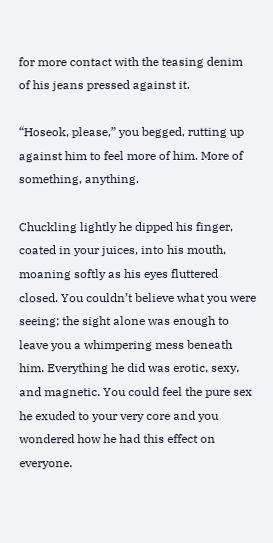for more contact with the teasing denim of his jeans pressed against it.

“Hoseok, please,” you begged, rutting up against him to feel more of him. More of something, anything.

Chuckling lightly he dipped his finger, coated in your juices, into his mouth, moaning softly as his eyes fluttered closed. You couldn’t believe what you were seeing; the sight alone was enough to leave you a whimpering mess beneath him. Everything he did was erotic, sexy, and magnetic. You could feel the pure sex he exuded to your very core and you wondered how he had this effect on everyone.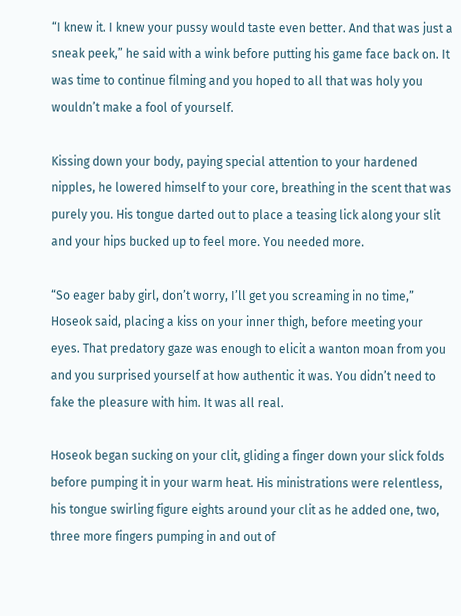“I knew it. I knew your pussy would taste even better. And that was just a sneak peek,” he said with a wink before putting his game face back on. It was time to continue filming and you hoped to all that was holy you wouldn’t make a fool of yourself.

Kissing down your body, paying special attention to your hardened nipples, he lowered himself to your core, breathing in the scent that was purely you. His tongue darted out to place a teasing lick along your slit and your hips bucked up to feel more. You needed more.

“So eager baby girl, don’t worry, I’ll get you screaming in no time,” Hoseok said, placing a kiss on your inner thigh, before meeting your eyes. That predatory gaze was enough to elicit a wanton moan from you and you surprised yourself at how authentic it was. You didn’t need to fake the pleasure with him. It was all real.

Hoseok began sucking on your clit, gliding a finger down your slick folds before pumping it in your warm heat. His ministrations were relentless, his tongue swirling figure eights around your clit as he added one, two, three more fingers pumping in and out of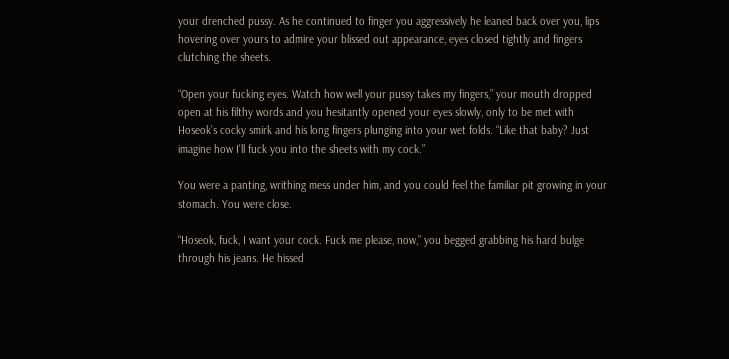your drenched pussy. As he continued to finger you aggressively he leaned back over you, lips hovering over yours to admire your blissed out appearance, eyes closed tightly and fingers clutching the sheets.

“Open your fucking eyes. Watch how well your pussy takes my fingers,” your mouth dropped open at his filthy words and you hesitantly opened your eyes slowly, only to be met with Hoseok’s cocky smirk and his long fingers plunging into your wet folds. “Like that baby? Just imagine how I’ll fuck you into the sheets with my cock.”

You were a panting, writhing mess under him, and you could feel the familiar pit growing in your stomach. You were close.

“Hoseok, fuck, I want your cock. Fuck me please, now,” you begged grabbing his hard bulge through his jeans. He hissed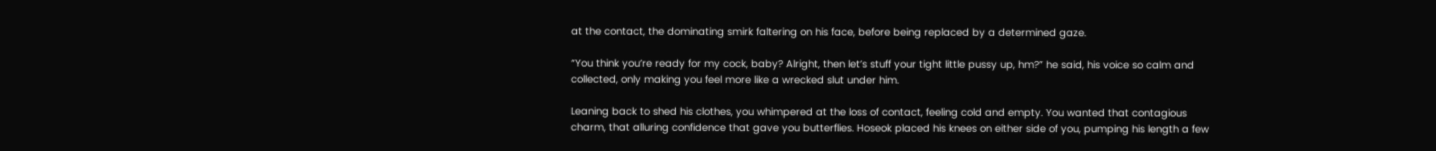at the contact, the dominating smirk faltering on his face, before being replaced by a determined gaze.

“You think you’re ready for my cock, baby? Alright, then let’s stuff your tight little pussy up, hm?” he said, his voice so calm and collected, only making you feel more like a wrecked slut under him.

Leaning back to shed his clothes, you whimpered at the loss of contact, feeling cold and empty. You wanted that contagious charm, that alluring confidence that gave you butterflies. Hoseok placed his knees on either side of you, pumping his length a few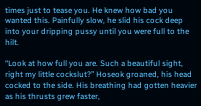times just to tease you. He knew how bad you wanted this. Painfully slow, he slid his cock deep into your dripping pussy until you were full to the hilt.

“Look at how full you are. Such a beautiful sight, right my little cockslut?” Hoseok groaned, his head cocked to the side. His breathing had gotten heavier as his thrusts grew faster,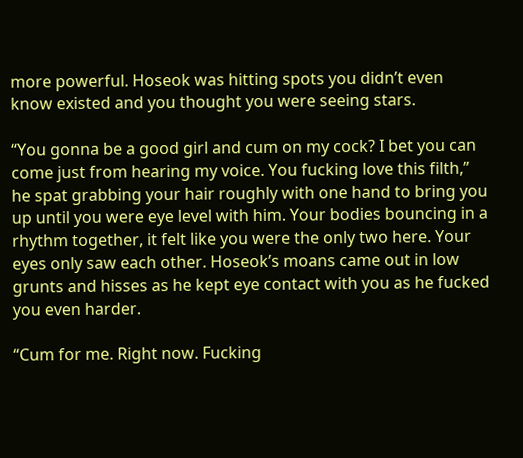more powerful. Hoseok was hitting spots you didn’t even know existed and you thought you were seeing stars.

“You gonna be a good girl and cum on my cock? I bet you can come just from hearing my voice. You fucking love this filth,” he spat grabbing your hair roughly with one hand to bring you up until you were eye level with him. Your bodies bouncing in a rhythm together, it felt like you were the only two here. Your eyes only saw each other. Hoseok’s moans came out in low grunts and hisses as he kept eye contact with you as he fucked you even harder.

“Cum for me. Right now. Fucking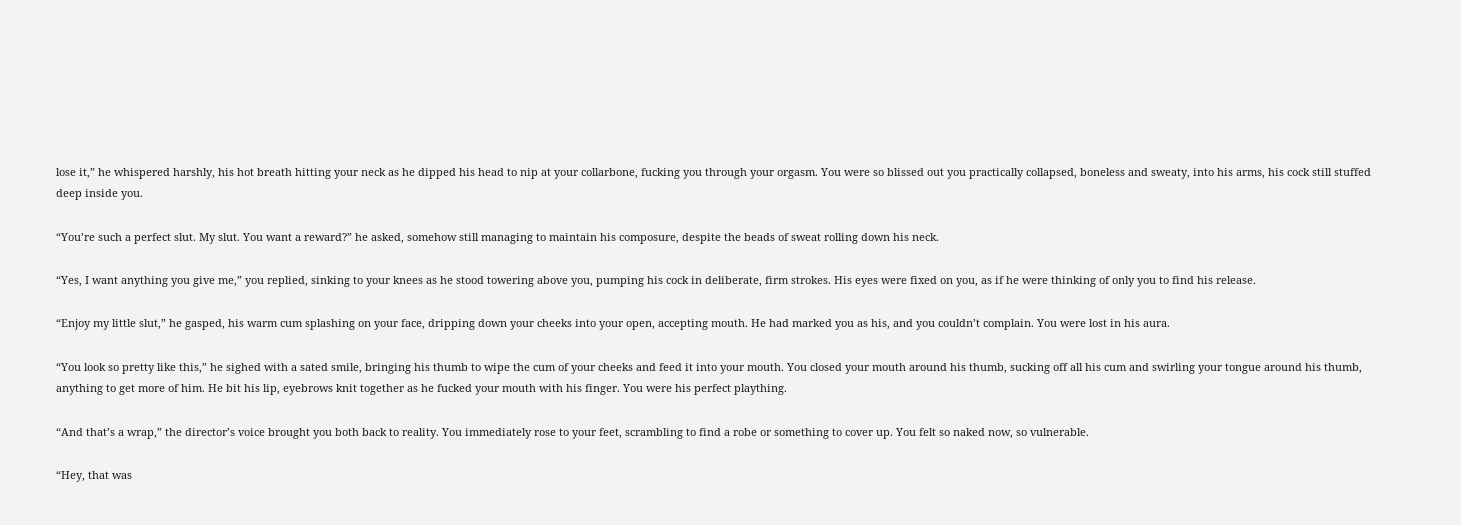lose it,” he whispered harshly, his hot breath hitting your neck as he dipped his head to nip at your collarbone, fucking you through your orgasm. You were so blissed out you practically collapsed, boneless and sweaty, into his arms, his cock still stuffed deep inside you.

“You’re such a perfect slut. My slut. You want a reward?” he asked, somehow still managing to maintain his composure, despite the beads of sweat rolling down his neck.

“Yes, I want anything you give me,” you replied, sinking to your knees as he stood towering above you, pumping his cock in deliberate, firm strokes. His eyes were fixed on you, as if he were thinking of only you to find his release.

“Enjoy my little slut,” he gasped, his warm cum splashing on your face, dripping down your cheeks into your open, accepting mouth. He had marked you as his, and you couldn’t complain. You were lost in his aura.

“You look so pretty like this,” he sighed with a sated smile, bringing his thumb to wipe the cum of your cheeks and feed it into your mouth. You closed your mouth around his thumb, sucking off all his cum and swirling your tongue around his thumb, anything to get more of him. He bit his lip, eyebrows knit together as he fucked your mouth with his finger. You were his perfect plaything.

“And that’s a wrap,” the director’s voice brought you both back to reality. You immediately rose to your feet, scrambling to find a robe or something to cover up. You felt so naked now, so vulnerable.

“Hey, that was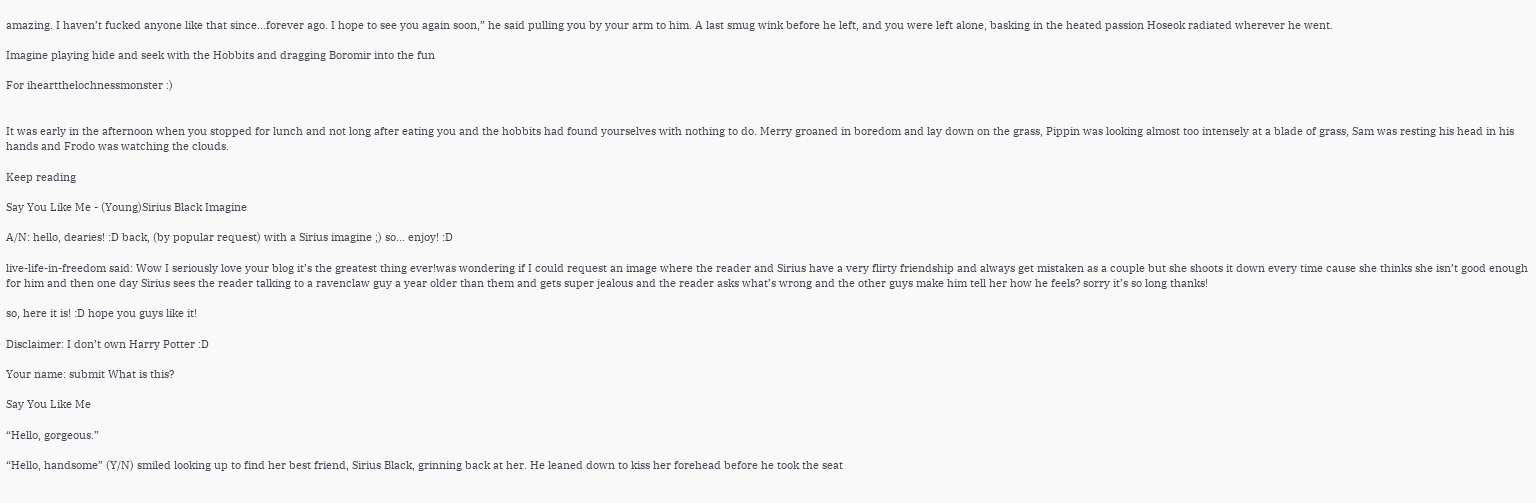amazing. I haven’t fucked anyone like that since…forever ago. I hope to see you again soon,” he said pulling you by your arm to him. A last smug wink before he left, and you were left alone, basking in the heated passion Hoseok radiated wherever he went.

Imagine playing hide and seek with the Hobbits and dragging Boromir into the fun

For iheartthelochnessmonster :)


It was early in the afternoon when you stopped for lunch and not long after eating you and the hobbits had found yourselves with nothing to do. Merry groaned in boredom and lay down on the grass, Pippin was looking almost too intensely at a blade of grass, Sam was resting his head in his hands and Frodo was watching the clouds.

Keep reading

Say You Like Me - (Young)Sirius Black Imagine

A/N: hello, dearies! :D back, (by popular request) with a Sirius imagine ;) so… enjoy! :D

live-life-in-freedom said: Wow I seriously love your blog it’s the greatest thing ever!was wondering if I could request an image where the reader and Sirius have a very flirty friendship and always get mistaken as a couple but she shoots it down every time cause she thinks she isn’t good enough for him and then one day Sirius sees the reader talking to a ravenclaw guy a year older than them and gets super jealous and the reader asks what’s wrong and the other guys make him tell her how he feels? sorry it’s so long thanks!

so, here it is! :D hope you guys like it!

Disclaimer: I don’t own Harry Potter :D

Your name: submit What is this?

Say You Like Me

“Hello, gorgeous.”

“Hello, handsome” (Y/N) smiled looking up to find her best friend, Sirius Black, grinning back at her. He leaned down to kiss her forehead before he took the seat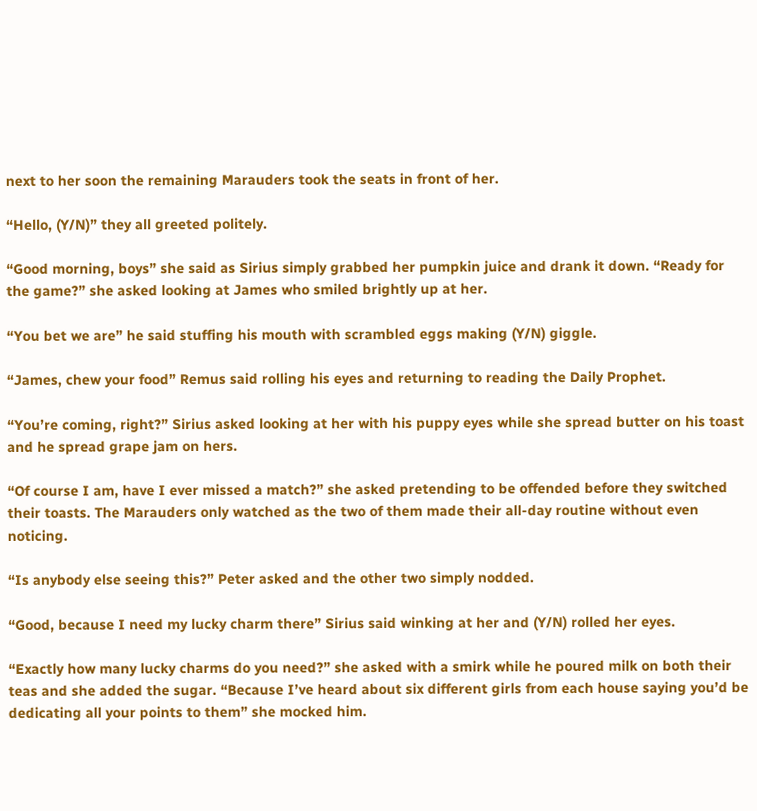next to her soon the remaining Marauders took the seats in front of her.

“Hello, (Y/N)” they all greeted politely.

“Good morning, boys” she said as Sirius simply grabbed her pumpkin juice and drank it down. “Ready for the game?” she asked looking at James who smiled brightly up at her.

“You bet we are” he said stuffing his mouth with scrambled eggs making (Y/N) giggle.

“James, chew your food” Remus said rolling his eyes and returning to reading the Daily Prophet.

“You’re coming, right?” Sirius asked looking at her with his puppy eyes while she spread butter on his toast and he spread grape jam on hers.

“Of course I am, have I ever missed a match?” she asked pretending to be offended before they switched their toasts. The Marauders only watched as the two of them made their all-day routine without even noticing.

“Is anybody else seeing this?” Peter asked and the other two simply nodded.

“Good, because I need my lucky charm there” Sirius said winking at her and (Y/N) rolled her eyes.

“Exactly how many lucky charms do you need?” she asked with a smirk while he poured milk on both their teas and she added the sugar. “Because I’ve heard about six different girls from each house saying you’d be dedicating all your points to them” she mocked him.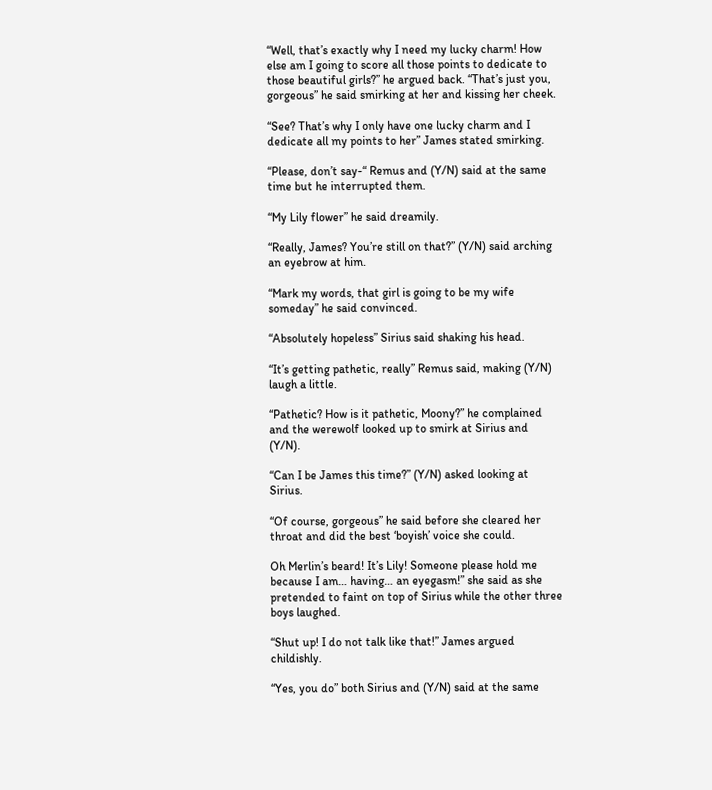“Well, that’s exactly why I need my lucky charm! How else am I going to score all those points to dedicate to those beautiful girls?” he argued back. “That’s just you, gorgeous” he said smirking at her and kissing her cheek.

“See? That’s why I only have one lucky charm and I dedicate all my points to her” James stated smirking.

“Please, don’t say-“ Remus and (Y/N) said at the same time but he interrupted them.

“My Lily flower” he said dreamily.

“Really, James? You’re still on that?” (Y/N) said arching an eyebrow at him.

“Mark my words, that girl is going to be my wife someday” he said convinced.

“Absolutely hopeless” Sirius said shaking his head.

“It’s getting pathetic, really” Remus said, making (Y/N) laugh a little.

“Pathetic? How is it pathetic, Moony?” he complained and the werewolf looked up to smirk at Sirius and (Y/N).

“Can I be James this time?” (Y/N) asked looking at Sirius.

“Of course, gorgeous” he said before she cleared her throat and did the best ‘boyish’ voice she could.

Oh Merlin’s beard! It’s Lily! Someone please hold me because I am… having… an eyegasm!” she said as she pretended to faint on top of Sirius while the other three boys laughed.

“Shut up! I do not talk like that!” James argued childishly.

“Yes, you do” both Sirius and (Y/N) said at the same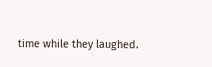time while they laughed.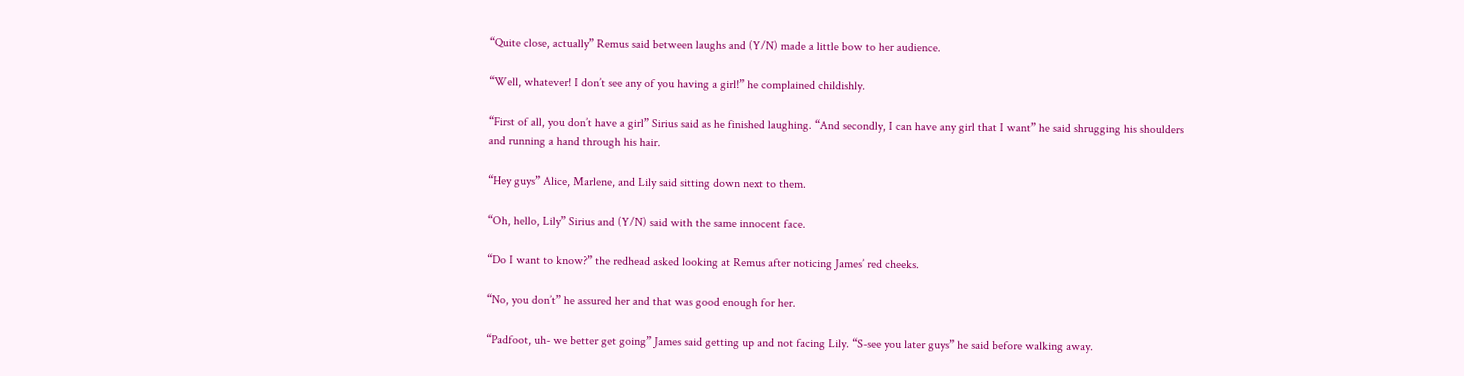“Quite close, actually” Remus said between laughs and (Y/N) made a little bow to her audience.

“Well, whatever! I don’t see any of you having a girl!” he complained childishly.

“First of all, you don’t have a girl” Sirius said as he finished laughing. “And secondly, I can have any girl that I want” he said shrugging his shoulders and running a hand through his hair.

“Hey guys” Alice, Marlene, and Lily said sitting down next to them.

“Oh, hello, Lily” Sirius and (Y/N) said with the same innocent face.

“Do I want to know?” the redhead asked looking at Remus after noticing James’ red cheeks.

“No, you don’t” he assured her and that was good enough for her.

“Padfoot, uh- we better get going” James said getting up and not facing Lily. “S-see you later guys” he said before walking away.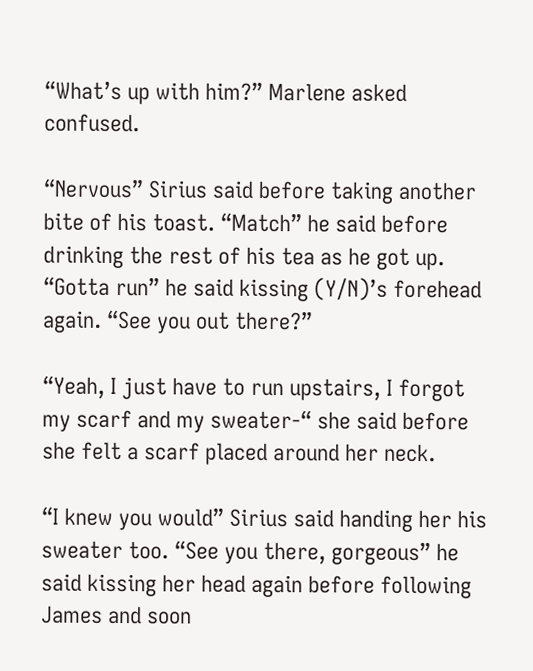“What’s up with him?” Marlene asked confused.

“Nervous” Sirius said before taking another bite of his toast. “Match” he said before drinking the rest of his tea as he got up. “Gotta run” he said kissing (Y/N)’s forehead again. “See you out there?”

“Yeah, I just have to run upstairs, I forgot my scarf and my sweater-“ she said before she felt a scarf placed around her neck.

“I knew you would” Sirius said handing her his sweater too. “See you there, gorgeous” he said kissing her head again before following James and soon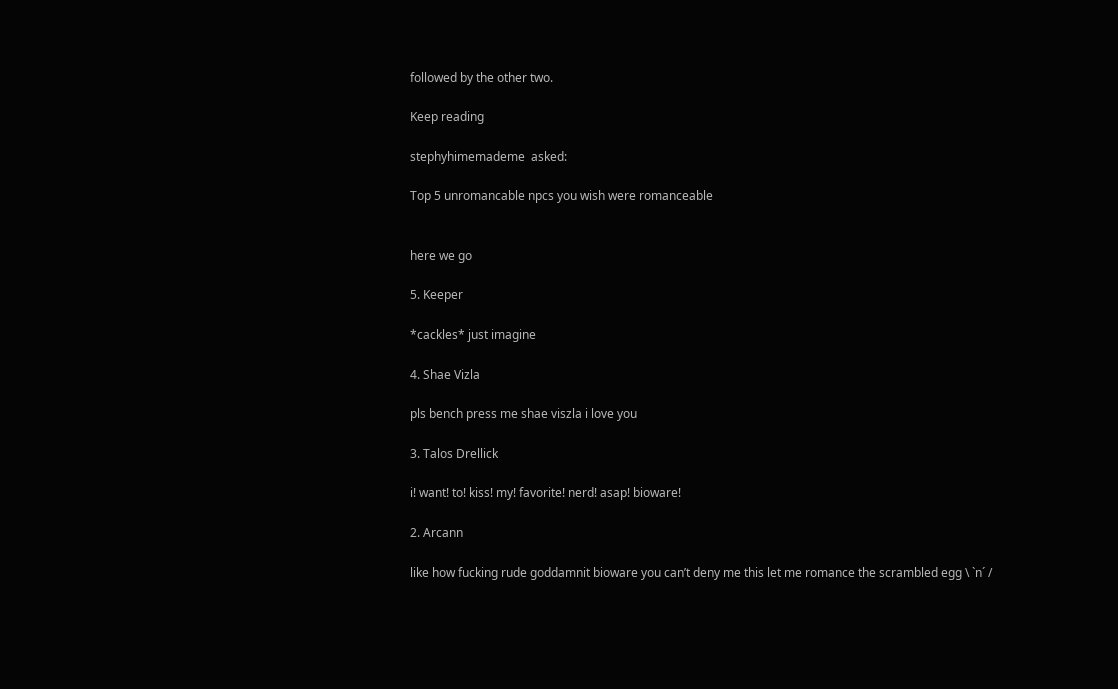followed by the other two.

Keep reading

stephyhimemademe  asked:

Top 5 unromancable npcs you wish were romanceable


here we go

5. Keeper

*cackles* just imagine

4. Shae Vizla

pls bench press me shae viszla i love you

3. Talos Drellick

i! want! to! kiss! my! favorite! nerd! asap! bioware!

2. Arcann

like how fucking rude goddamnit bioware you can’t deny me this let me romance the scrambled egg \ `n´ /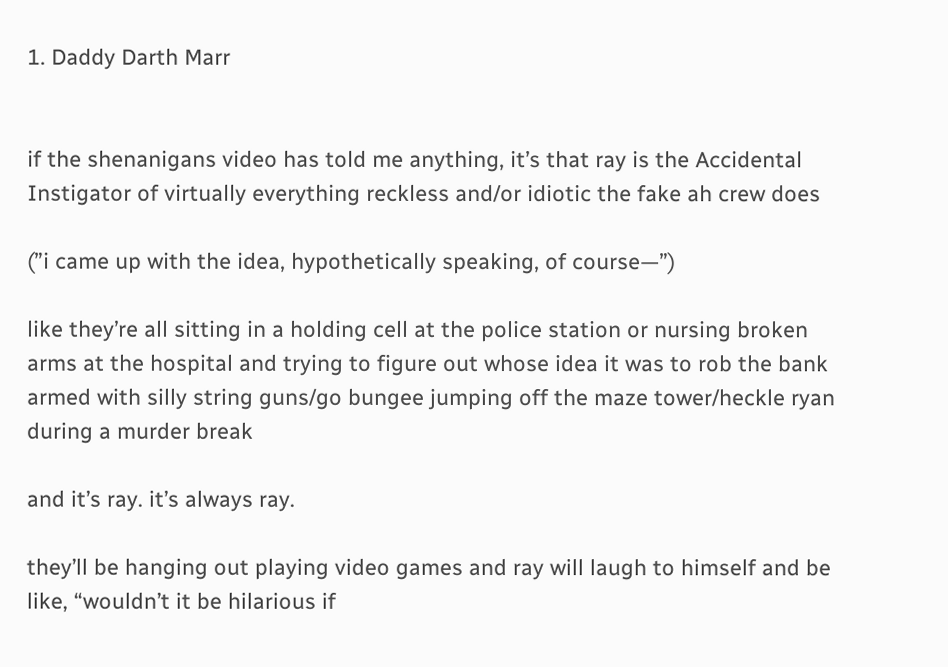1. Daddy Darth Marr


if the shenanigans video has told me anything, it’s that ray is the Accidental Instigator of virtually everything reckless and/or idiotic the fake ah crew does

(”i came up with the idea, hypothetically speaking, of course—”)

like they’re all sitting in a holding cell at the police station or nursing broken arms at the hospital and trying to figure out whose idea it was to rob the bank armed with silly string guns/go bungee jumping off the maze tower/heckle ryan during a murder break

and it’s ray. it’s always ray.

they’ll be hanging out playing video games and ray will laugh to himself and be like, “wouldn’t it be hilarious if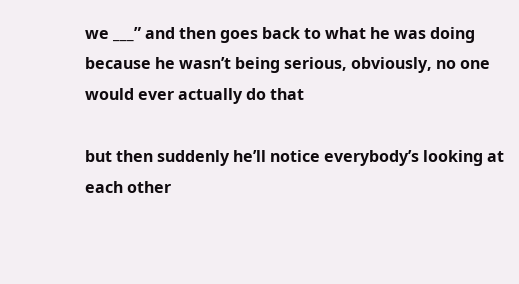we ___” and then goes back to what he was doing because he wasn’t being serious, obviously, no one would ever actually do that

but then suddenly he’ll notice everybody’s looking at each other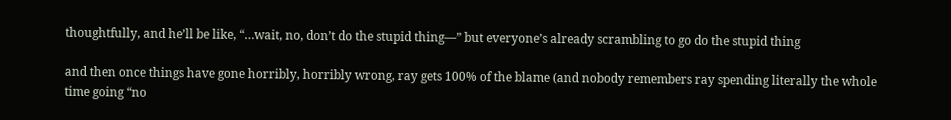thoughtfully, and he’ll be like, “…wait, no, don’t do the stupid thing—” but everyone’s already scrambling to go do the stupid thing

and then once things have gone horribly, horribly wrong, ray gets 100% of the blame (and nobody remembers ray spending literally the whole time going “no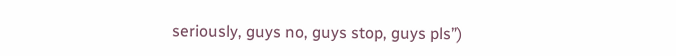seriously, guys no, guys stop, guys pls”)